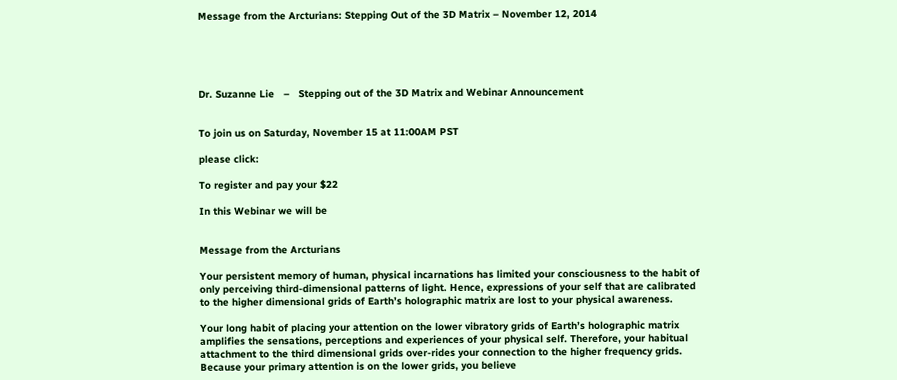Message from the Arcturians: Stepping Out of the 3D Matrix – November 12, 2014





Dr. Suzanne Lie   –   Stepping out of the 3D Matrix and Webinar Announcement


To join us on Saturday, November 15 at 11:00AM PST

please click:

To register and pay your $22

In this Webinar we will be


Message from the Arcturians

Your persistent memory of human, physical incarnations has limited your consciousness to the habit of only perceiving third-dimensional patterns of light. Hence, expressions of your self that are calibrated to the higher dimensional grids of Earth’s holographic matrix are lost to your physical awareness.

Your long habit of placing your attention on the lower vibratory grids of Earth’s holographic matrix amplifies the sensations, perceptions and experiences of your physical self. Therefore, your habitual attachment to the third dimensional grids over-rides your connection to the higher frequency grids. Because your primary attention is on the lower grids, you believe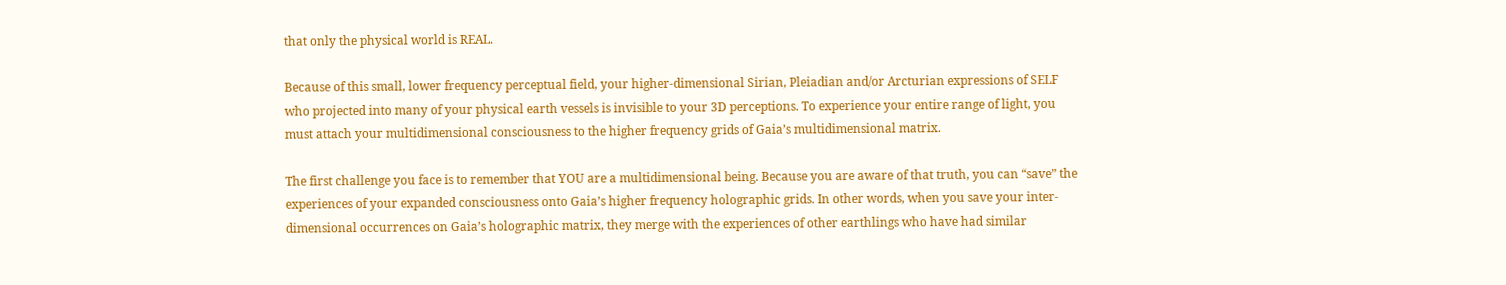that only the physical world is REAL.

Because of this small, lower frequency perceptual field, your higher-dimensional Sirian, Pleiadian and/or Arcturian expressions of SELF who projected into many of your physical earth vessels is invisible to your 3D perceptions. To experience your entire range of light, you must attach your multidimensional consciousness to the higher frequency grids of Gaia’s multidimensional matrix.

The first challenge you face is to remember that YOU are a multidimensional being. Because you are aware of that truth, you can “save” the experiences of your expanded consciousness onto Gaia’s higher frequency holographic grids. In other words, when you save your inter-dimensional occurrences on Gaia’s holographic matrix, they merge with the experiences of other earthlings who have had similar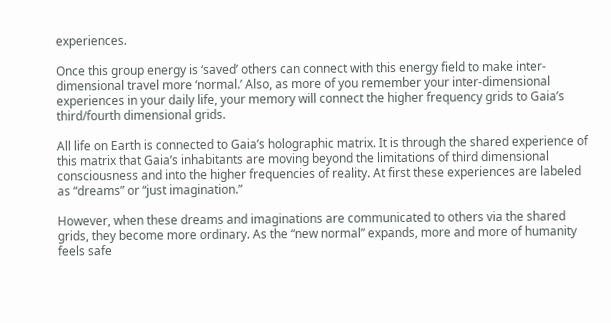experiences.

Once this group energy is ‘saved’ others can connect with this energy field to make inter-dimensional travel more ‘normal.’ Also, as more of you remember your inter-dimensional experiences in your daily life, your memory will connect the higher frequency grids to Gaia’s third/fourth dimensional grids.

All life on Earth is connected to Gaia’s holographic matrix. It is through the shared experience of this matrix that Gaia’s inhabitants are moving beyond the limitations of third dimensional consciousness and into the higher frequencies of reality. At first these experiences are labeled as “dreams” or “just imagination.”

However, when these dreams and imaginations are communicated to others via the shared grids, they become more ordinary. As the “new normal” expands, more and more of humanity feels safe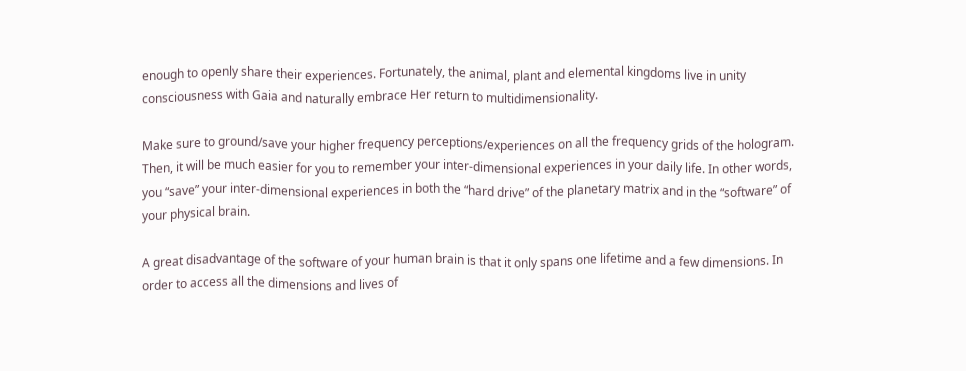enough to openly share their experiences. Fortunately, the animal, plant and elemental kingdoms live in unity consciousness with Gaia and naturally embrace Her return to multidimensionality.

Make sure to ground/save your higher frequency perceptions/experiences on all the frequency grids of the hologram. Then, it will be much easier for you to remember your inter-dimensional experiences in your daily life. In other words, you “save” your inter-dimensional experiences in both the “hard drive” of the planetary matrix and in the “software” of your physical brain.

A great disadvantage of the software of your human brain is that it only spans one lifetime and a few dimensions. In order to access all the dimensions and lives of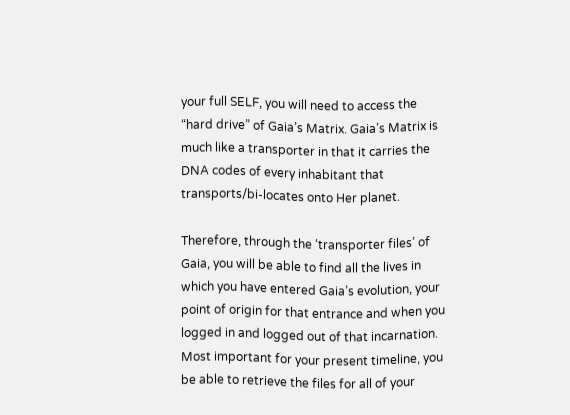your full SELF, you will need to access the “hard drive” of Gaia’s Matrix. Gaia’s Matrix is much like a transporter in that it carries the DNA codes of every inhabitant that transports/bi-locates onto Her planet.

Therefore, through the ‘transporter files’ of Gaia, you will be able to find all the lives in which you have entered Gaia’s evolution, your point of origin for that entrance and when you logged in and logged out of that incarnation. Most important for your present timeline, you be able to retrieve the files for all of your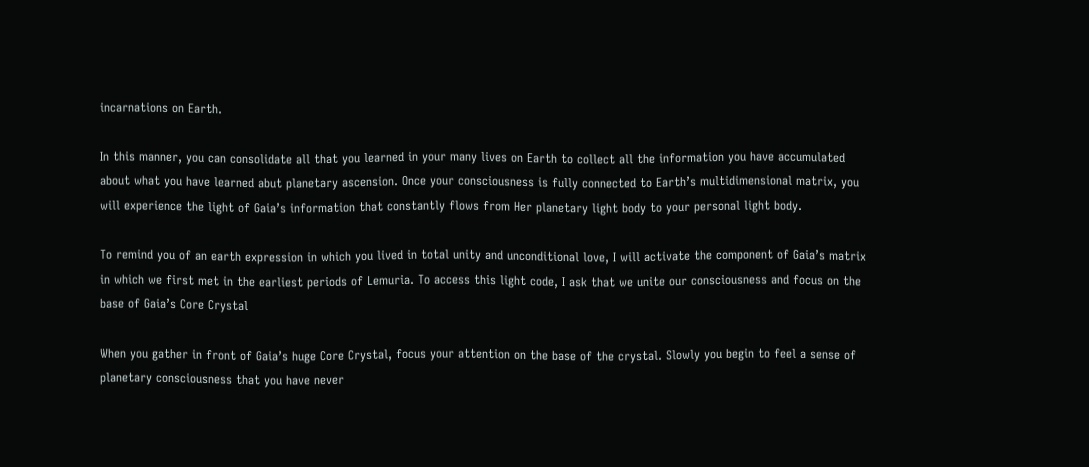incarnations on Earth.

In this manner, you can consolidate all that you learned in your many lives on Earth to collect all the information you have accumulated about what you have learned abut planetary ascension. Once your consciousness is fully connected to Earth’s multidimensional matrix, you will experience the light of Gaia’s information that constantly flows from Her planetary light body to your personal light body.

To remind you of an earth expression in which you lived in total unity and unconditional love, I will activate the component of Gaia’s matrix in which we first met in the earliest periods of Lemuria. To access this light code, I ask that we unite our consciousness and focus on the base of Gaia’s Core Crystal

When you gather in front of Gaia’s huge Core Crystal, focus your attention on the base of the crystal. Slowly you begin to feel a sense of planetary consciousness that you have never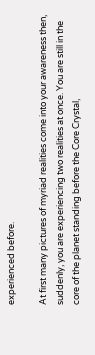experienced before.

At first many pictures of myriad realities come into your awareness then, suddenly, you are experiencing two realities at once. You are still in the core of the planet standing before the Core Crystal,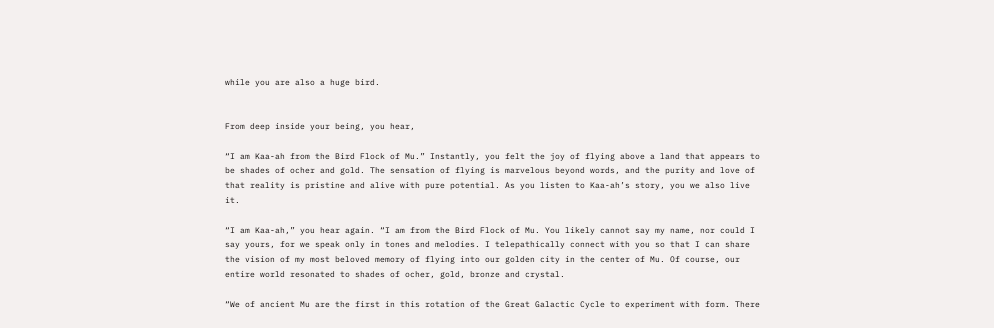while you are also a huge bird.


From deep inside your being, you hear,

“I am Kaa-ah from the Bird Flock of Mu.” Instantly, you felt the joy of flying above a land that appears to be shades of ocher and gold. The sensation of flying is marvelous beyond words, and the purity and love of that reality is pristine and alive with pure potential. As you listen to Kaa-ah’s story, you we also live it.

“I am Kaa-ah,” you hear again. “I am from the Bird Flock of Mu. You likely cannot say my name, nor could I say yours, for we speak only in tones and melodies. I telepathically connect with you so that I can share the vision of my most beloved memory of flying into our golden city in the center of Mu. Of course, our entire world resonated to shades of ocher, gold, bronze and crystal.

“We of ancient Mu are the first in this rotation of the Great Galactic Cycle to experiment with form. There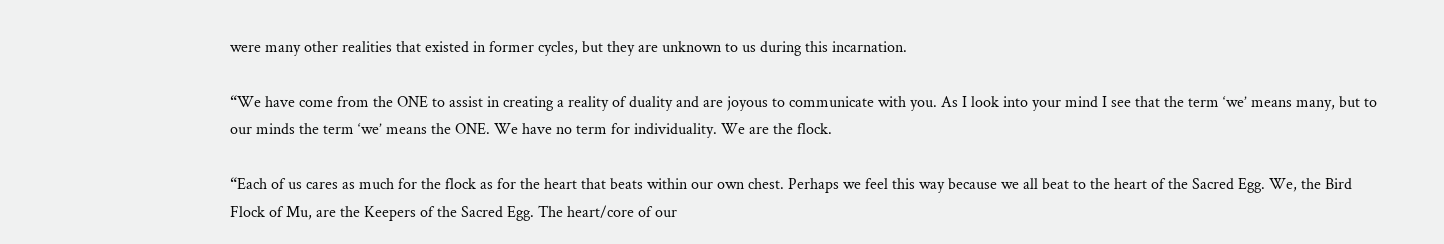were many other realities that existed in former cycles, but they are unknown to us during this incarnation.

“We have come from the ONE to assist in creating a reality of duality and are joyous to communicate with you. As I look into your mind I see that the term ‘we’ means many, but to our minds the term ‘we’ means the ONE. We have no term for individuality. We are the flock.

“Each of us cares as much for the flock as for the heart that beats within our own chest. Perhaps we feel this way because we all beat to the heart of the Sacred Egg. We, the Bird Flock of Mu, are the Keepers of the Sacred Egg. The heart/core of our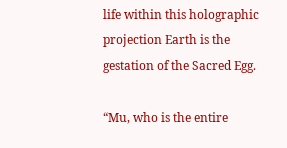life within this holographic projection Earth is the gestation of the Sacred Egg.

“Mu, who is the entire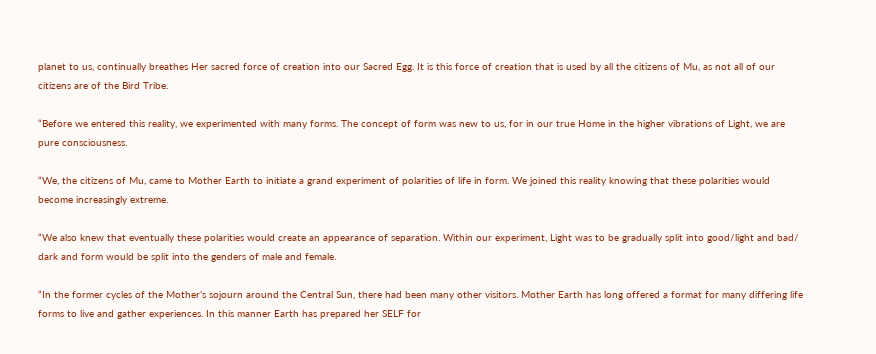planet to us, continually breathes Her sacred force of creation into our Sacred Egg. It is this force of creation that is used by all the citizens of Mu, as not all of our citizens are of the Bird Tribe.

“Before we entered this reality, we experimented with many forms. The concept of form was new to us, for in our true Home in the higher vibrations of Light, we are pure consciousness.

“We, the citizens of Mu, came to Mother Earth to initiate a grand experiment of polarities of life in form. We joined this reality knowing that these polarities would become increasingly extreme.

“We also knew that eventually these polarities would create an appearance of separation. Within our experiment, Light was to be gradually split into good/light and bad/ dark and form would be split into the genders of male and female.

“In the former cycles of the Mother’s sojourn around the Central Sun, there had been many other visitors. Mother Earth has long offered a format for many differing life forms to live and gather experiences. In this manner Earth has prepared her SELF for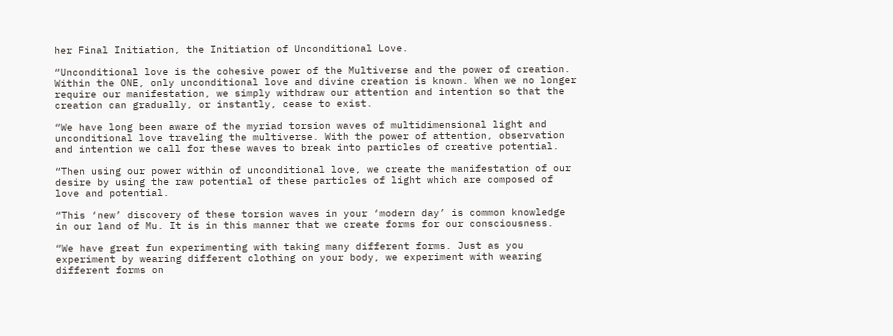her Final Initiation, the Initiation of Unconditional Love.

“Unconditional love is the cohesive power of the Multiverse and the power of creation. Within the ONE, only unconditional love and divine creation is known. When we no longer require our manifestation, we simply withdraw our attention and intention so that the creation can gradually, or instantly, cease to exist.

“We have long been aware of the myriad torsion waves of multidimensional light and unconditional love traveling the multiverse. With the power of attention, observation and intention we call for these waves to break into particles of creative potential.

“Then using our power within of unconditional love, we create the manifestation of our desire by using the raw potential of these particles of light which are composed of love and potential.

“This ‘new’ discovery of these torsion waves in your ‘modern day’ is common knowledge in our land of Mu. It is in this manner that we create forms for our consciousness.

“We have great fun experimenting with taking many different forms. Just as you experiment by wearing different clothing on your body, we experiment with wearing different forms on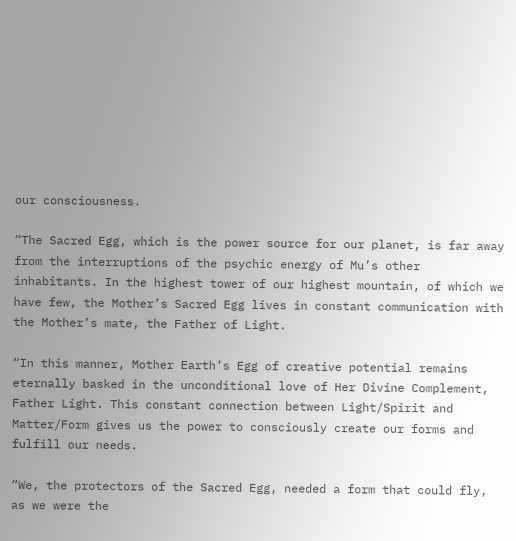our consciousness.

“The Sacred Egg, which is the power source for our planet, is far away from the interruptions of the psychic energy of Mu’s other inhabitants. In the highest tower of our highest mountain, of which we have few, the Mother’s Sacred Egg lives in constant communication with the Mother’s mate, the Father of Light.

“In this manner, Mother Earth’s Egg of creative potential remains eternally basked in the unconditional love of Her Divine Complement, Father Light. This constant connection between Light/Spirit and Matter/Form gives us the power to consciously create our forms and fulfill our needs.

“We, the protectors of the Sacred Egg, needed a form that could fly, as we were the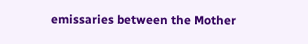emissaries between the Mother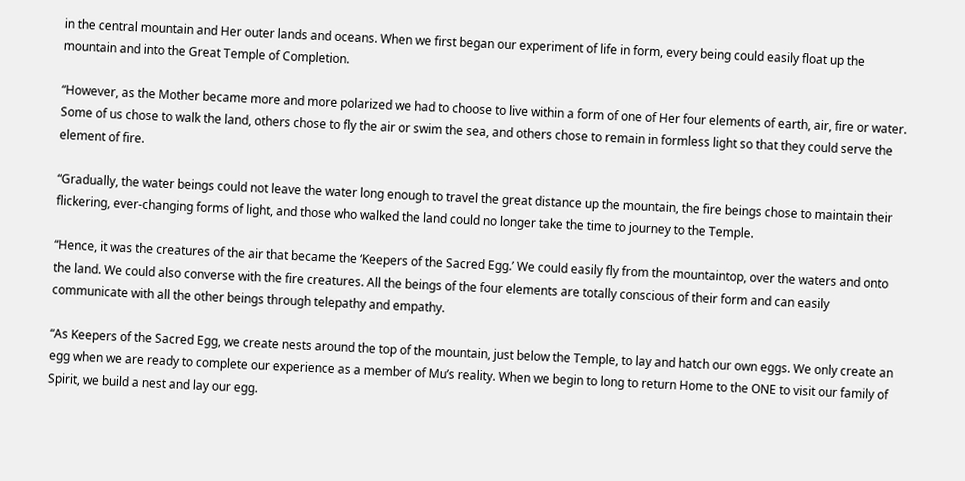in the central mountain and Her outer lands and oceans. When we first began our experiment of life in form, every being could easily float up the mountain and into the Great Temple of Completion.

“However, as the Mother became more and more polarized we had to choose to live within a form of one of Her four elements of earth, air, fire or water. Some of us chose to walk the land, others chose to fly the air or swim the sea, and others chose to remain in formless light so that they could serve the element of fire.

“Gradually, the water beings could not leave the water long enough to travel the great distance up the mountain, the fire beings chose to maintain their flickering, ever-changing forms of light, and those who walked the land could no longer take the time to journey to the Temple.

“Hence, it was the creatures of the air that became the ‘Keepers of the Sacred Egg.’ We could easily fly from the mountaintop, over the waters and onto the land. We could also converse with the fire creatures. All the beings of the four elements are totally conscious of their form and can easily communicate with all the other beings through telepathy and empathy.

“As Keepers of the Sacred Egg, we create nests around the top of the mountain, just below the Temple, to lay and hatch our own eggs. We only create an egg when we are ready to complete our experience as a member of Mu’s reality. When we begin to long to return Home to the ONE to visit our family of Spirit, we build a nest and lay our egg.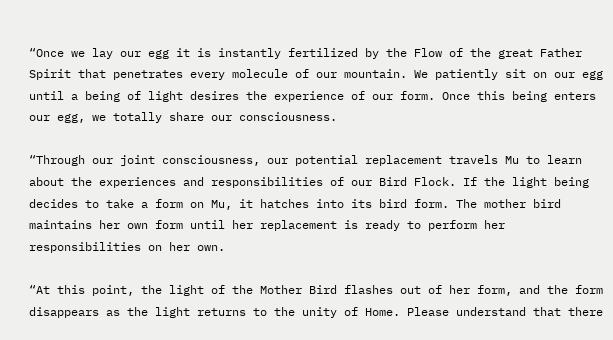“Once we lay our egg it is instantly fertilized by the Flow of the great Father Spirit that penetrates every molecule of our mountain. We patiently sit on our egg until a being of light desires the experience of our form. Once this being enters our egg, we totally share our consciousness.

“Through our joint consciousness, our potential replacement travels Mu to learn about the experiences and responsibilities of our Bird Flock. If the light being decides to take a form on Mu, it hatches into its bird form. The mother bird maintains her own form until her replacement is ready to perform her responsibilities on her own.

“At this point, the light of the Mother Bird flashes out of her form, and the form disappears as the light returns to the unity of Home. Please understand that there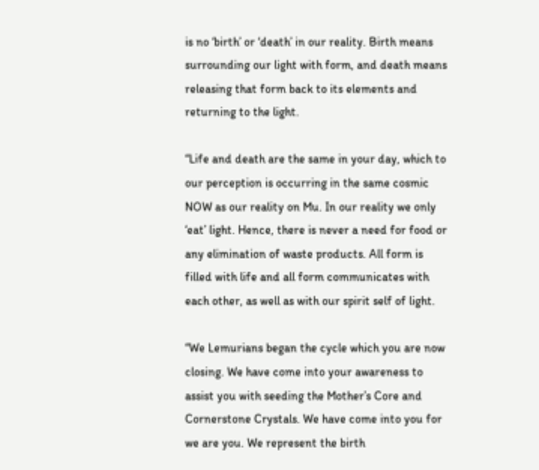is no ‘birth’ or ‘death’ in our reality. Birth means surrounding our light with form, and death means releasing that form back to its elements and returning to the light.

“Life and death are the same in your day, which to our perception is occurring in the same cosmic NOW as our reality on Mu. In our reality we only ‘eat’ light. Hence, there is never a need for food or any elimination of waste products. All form is filled with life and all form communicates with each other, as well as with our spirit self of light.

“We Lemurians began the cycle which you are now closing. We have come into your awareness to assist you with seeding the Mother’s Core and Cornerstone Crystals. We have come into you for we are you. We represent the birth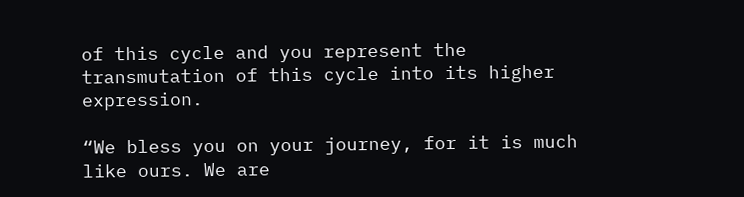of this cycle and you represent the transmutation of this cycle into its higher expression.

“We bless you on your journey, for it is much like ours. We are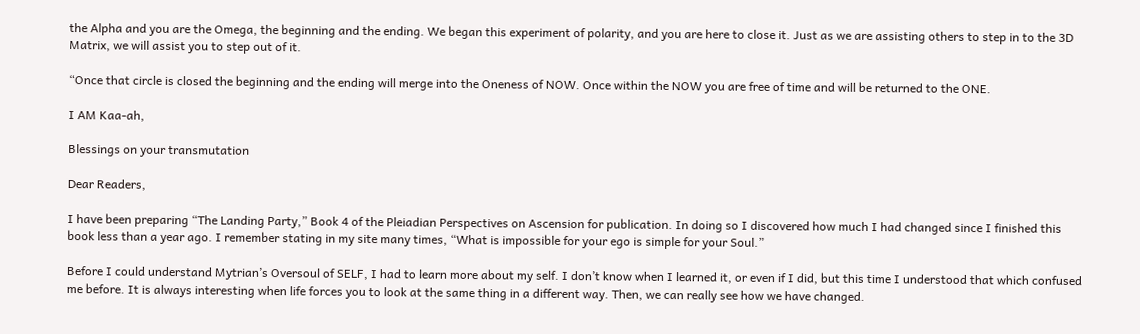the Alpha and you are the Omega, the beginning and the ending. We began this experiment of polarity, and you are here to close it. Just as we are assisting others to step in to the 3D Matrix, we will assist you to step out of it.

“Once that circle is closed the beginning and the ending will merge into the Oneness of NOW. Once within the NOW you are free of time and will be returned to the ONE.

I AM Kaa-ah,

Blessings on your transmutation

Dear Readers,

I have been preparing “The Landing Party,” Book 4 of the Pleiadian Perspectives on Ascension for publication. In doing so I discovered how much I had changed since I finished this book less than a year ago. I remember stating in my site many times, “What is impossible for your ego is simple for your Soul.”

Before I could understand Mytrian’s Oversoul of SELF, I had to learn more about my self. I don’t know when I learned it, or even if I did, but this time I understood that which confused me before. It is always interesting when life forces you to look at the same thing in a different way. Then, we can really see how we have changed.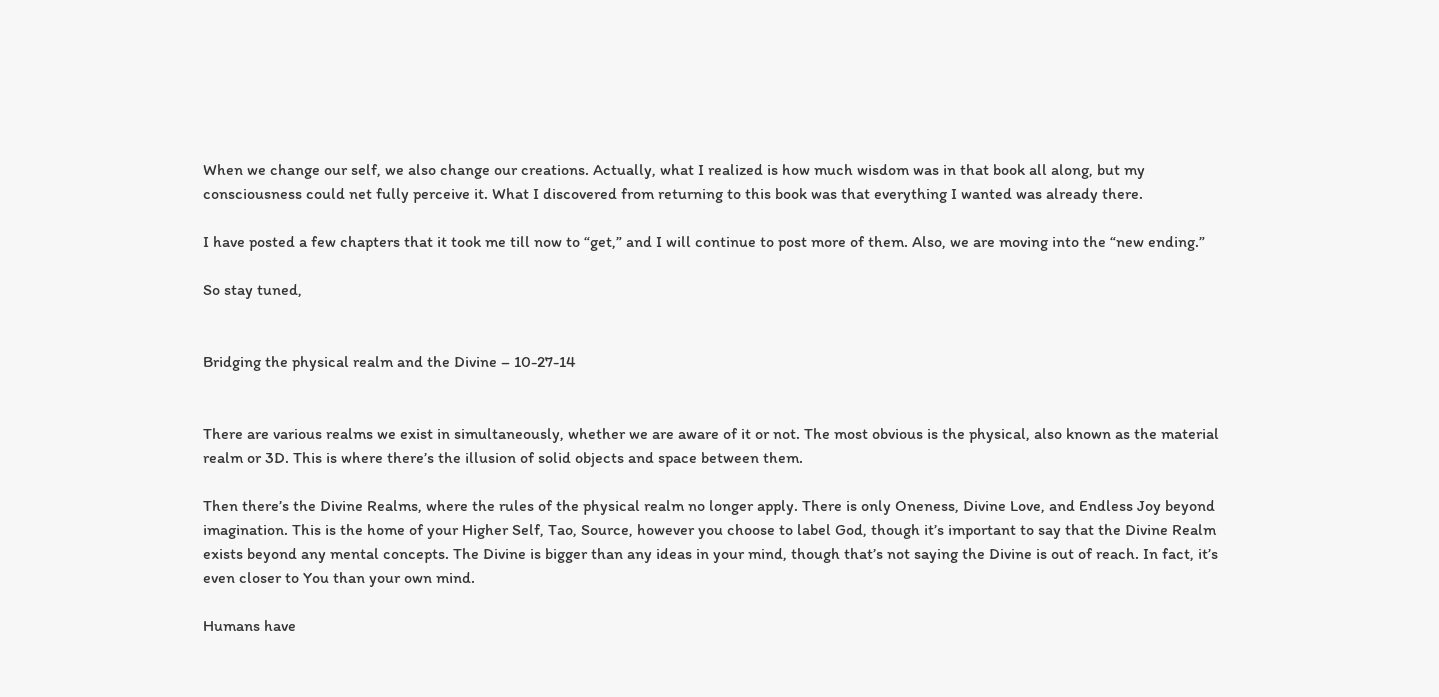When we change our self, we also change our creations. Actually, what I realized is how much wisdom was in that book all along, but my consciousness could net fully perceive it. What I discovered from returning to this book was that everything I wanted was already there.

I have posted a few chapters that it took me till now to “get,” and I will continue to post more of them. Also, we are moving into the “new ending.”

So stay tuned,


Bridging the physical realm and the Divine – 10-27-14


There are various realms we exist in simultaneously, whether we are aware of it or not. The most obvious is the physical, also known as the material realm or 3D. This is where there’s the illusion of solid objects and space between them.

Then there’s the Divine Realms, where the rules of the physical realm no longer apply. There is only Oneness, Divine Love, and Endless Joy beyond imagination. This is the home of your Higher Self, Tao, Source, however you choose to label God, though it’s important to say that the Divine Realm exists beyond any mental concepts. The Divine is bigger than any ideas in your mind, though that’s not saying the Divine is out of reach. In fact, it’s even closer to You than your own mind.

Humans have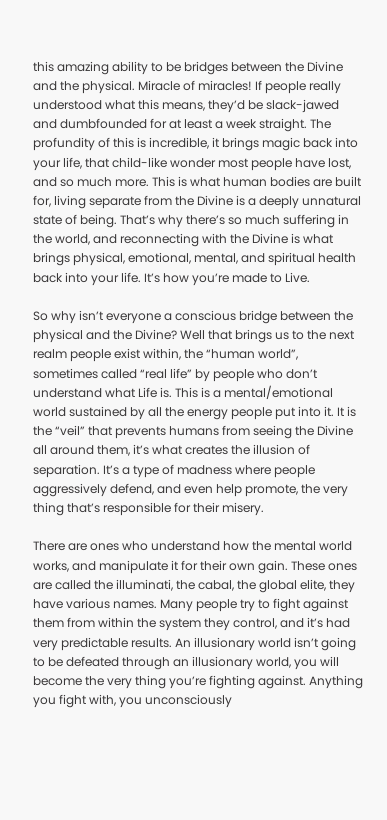this amazing ability to be bridges between the Divine and the physical. Miracle of miracles! If people really understood what this means, they’d be slack-jawed and dumbfounded for at least a week straight. The profundity of this is incredible, it brings magic back into your life, that child-like wonder most people have lost, and so much more. This is what human bodies are built for, living separate from the Divine is a deeply unnatural state of being. That’s why there’s so much suffering in the world, and reconnecting with the Divine is what brings physical, emotional, mental, and spiritual health back into your life. It’s how you’re made to Live.

So why isn’t everyone a conscious bridge between the physical and the Divine? Well that brings us to the next realm people exist within, the “human world”, sometimes called “real life” by people who don’t understand what Life is. This is a mental/emotional world sustained by all the energy people put into it. It is the “veil” that prevents humans from seeing the Divine all around them, it’s what creates the illusion of separation. It’s a type of madness where people aggressively defend, and even help promote, the very thing that’s responsible for their misery.

There are ones who understand how the mental world works, and manipulate it for their own gain. These ones are called the illuminati, the cabal, the global elite, they have various names. Many people try to fight against them from within the system they control, and it’s had very predictable results. An illusionary world isn’t going to be defeated through an illusionary world, you will become the very thing you’re fighting against. Anything you fight with, you unconsciously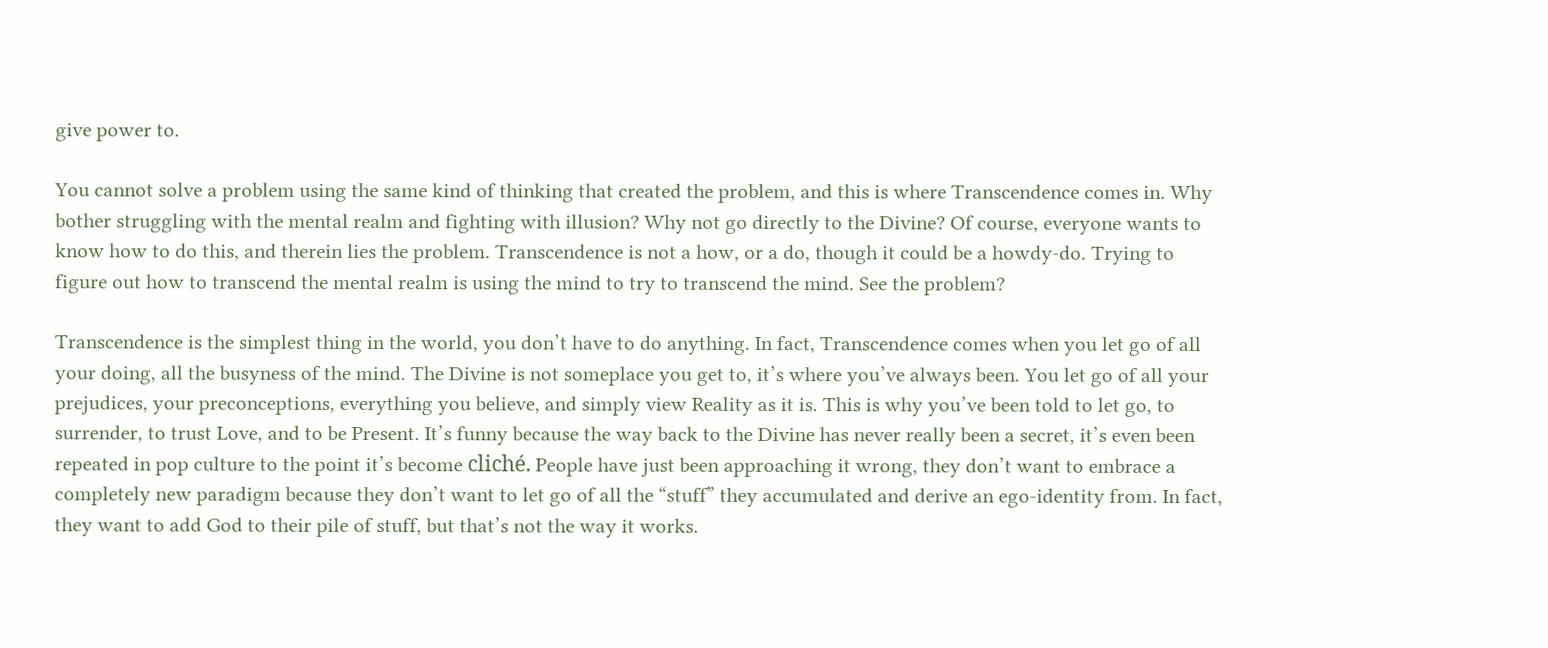give power to.

You cannot solve a problem using the same kind of thinking that created the problem, and this is where Transcendence comes in. Why bother struggling with the mental realm and fighting with illusion? Why not go directly to the Divine? Of course, everyone wants to know how to do this, and therein lies the problem. Transcendence is not a how, or a do, though it could be a howdy-do. Trying to figure out how to transcend the mental realm is using the mind to try to transcend the mind. See the problem?

Transcendence is the simplest thing in the world, you don’t have to do anything. In fact, Transcendence comes when you let go of all your doing, all the busyness of the mind. The Divine is not someplace you get to, it’s where you’ve always been. You let go of all your prejudices, your preconceptions, everything you believe, and simply view Reality as it is. This is why you’ve been told to let go, to surrender, to trust Love, and to be Present. It’s funny because the way back to the Divine has never really been a secret, it’s even been repeated in pop culture to the point it’s become cliché. People have just been approaching it wrong, they don’t want to embrace a completely new paradigm because they don’t want to let go of all the “stuff” they accumulated and derive an ego-identity from. In fact, they want to add God to their pile of stuff, but that’s not the way it works.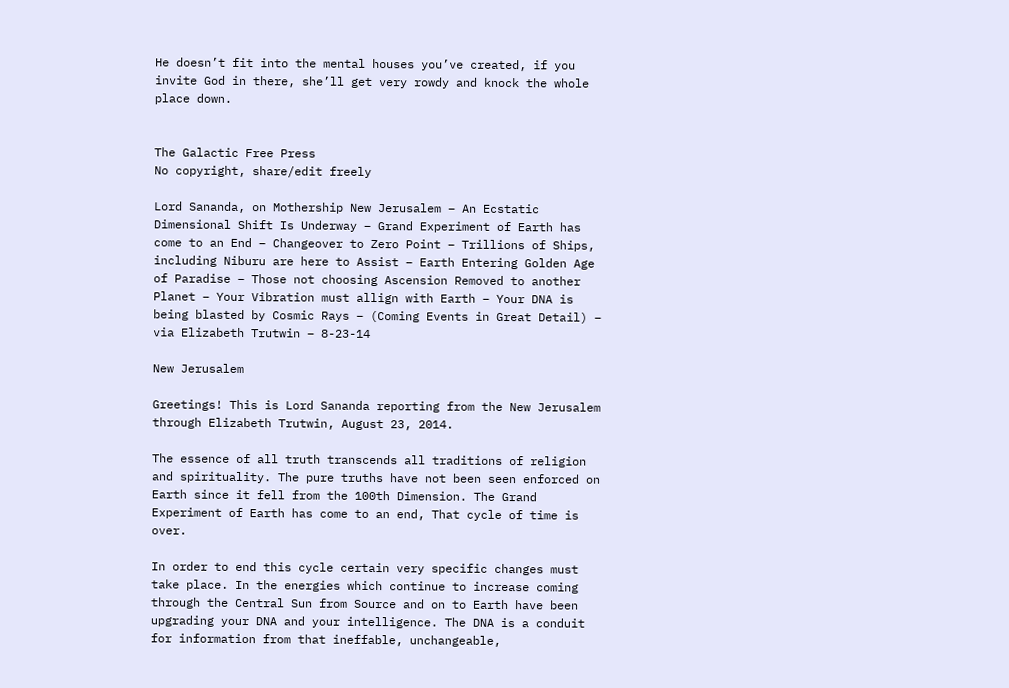He doesn’t fit into the mental houses you’ve created, if you invite God in there, she’ll get very rowdy and knock the whole place down.


The Galactic Free Press
No copyright, share/edit freely

Lord Sananda, on Mothership New Jerusalem – An Ecstatic Dimensional Shift Is Underway – Grand Experiment of Earth has come to an End – Changeover to Zero Point – Trillions of Ships, including Niburu are here to Assist – Earth Entering Golden Age of Paradise – Those not choosing Ascension Removed to another Planet – Your Vibration must allign with Earth – Your DNA is being blasted by Cosmic Rays – (Coming Events in Great Detail) – via Elizabeth Trutwin – 8-23-14

New Jerusalem

Greetings! This is Lord Sananda reporting from the New Jerusalem through Elizabeth Trutwin, August 23, 2014.

The essence of all truth transcends all traditions of religion and spirituality. The pure truths have not been seen enforced on Earth since it fell from the 100th Dimension. The Grand Experiment of Earth has come to an end, That cycle of time is over.

In order to end this cycle certain very specific changes must take place. In the energies which continue to increase coming through the Central Sun from Source and on to Earth have been upgrading your DNA and your intelligence. The DNA is a conduit for information from that ineffable, unchangeable,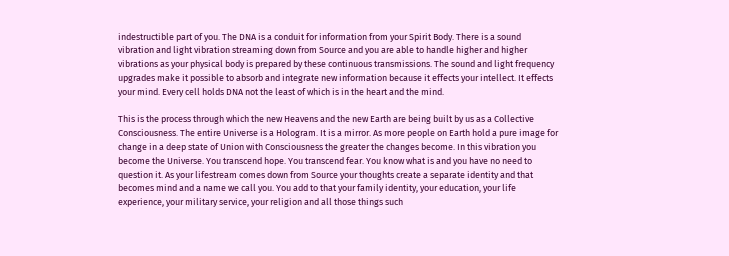indestructible part of you. The DNA is a conduit for information from your Spirit Body. There is a sound vibration and light vibration streaming down from Source and you are able to handle higher and higher vibrations as your physical body is prepared by these continuous transmissions. The sound and light frequency upgrades make it possible to absorb and integrate new information because it effects your intellect. It effects your mind. Every cell holds DNA not the least of which is in the heart and the mind.

This is the process through which the new Heavens and the new Earth are being built by us as a Collective Consciousness. The entire Universe is a Hologram. It is a mirror. As more people on Earth hold a pure image for change in a deep state of Union with Consciousness the greater the changes become. In this vibration you become the Universe. You transcend hope. You transcend fear. You know what is and you have no need to question it. As your lifestream comes down from Source your thoughts create a separate identity and that becomes mind and a name we call you. You add to that your family identity, your education, your life experience, your military service, your religion and all those things such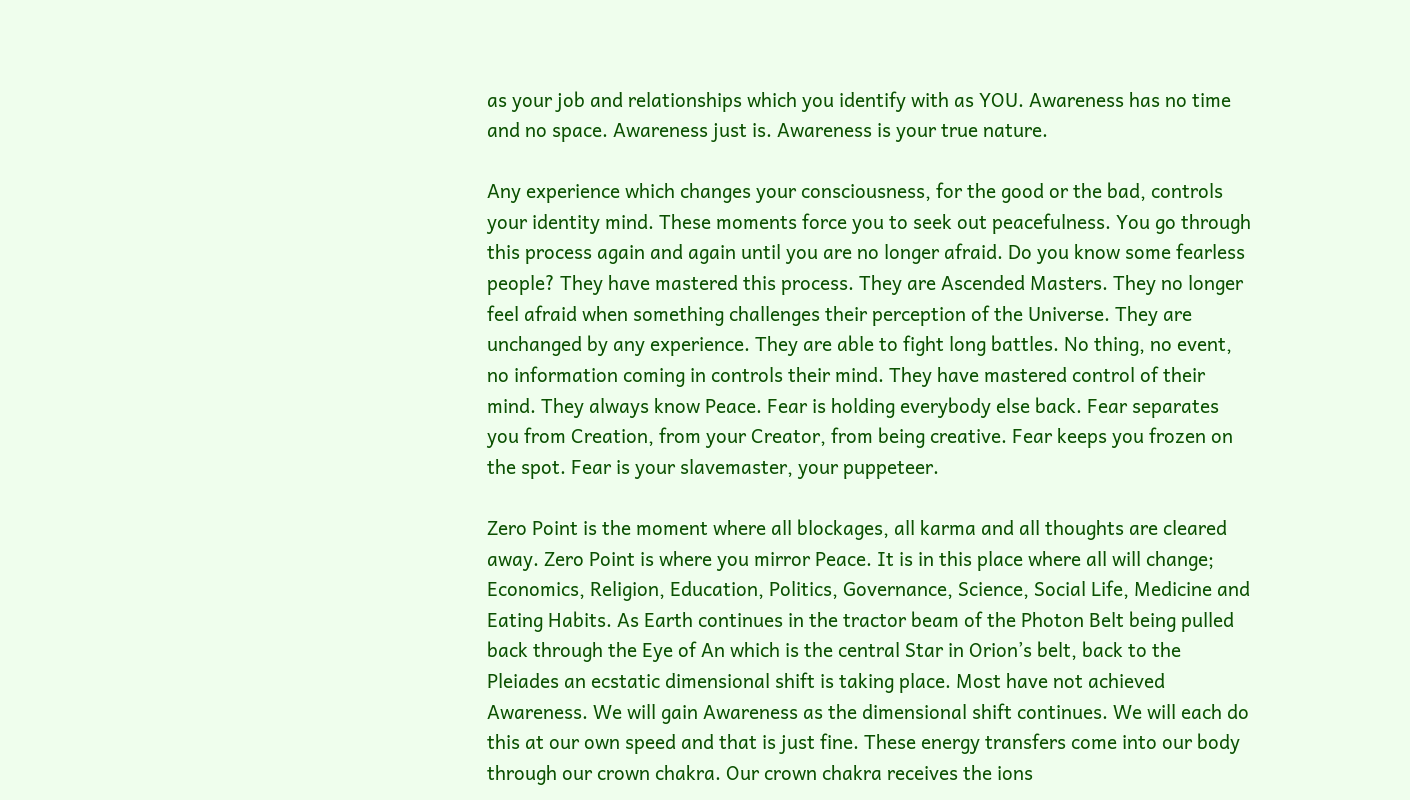as your job and relationships which you identify with as YOU. Awareness has no time and no space. Awareness just is. Awareness is your true nature.

Any experience which changes your consciousness, for the good or the bad, controls your identity mind. These moments force you to seek out peacefulness. You go through this process again and again until you are no longer afraid. Do you know some fearless people? They have mastered this process. They are Ascended Masters. They no longer feel afraid when something challenges their perception of the Universe. They are unchanged by any experience. They are able to fight long battles. No thing, no event, no information coming in controls their mind. They have mastered control of their mind. They always know Peace. Fear is holding everybody else back. Fear separates you from Creation, from your Creator, from being creative. Fear keeps you frozen on the spot. Fear is your slavemaster, your puppeteer.

Zero Point is the moment where all blockages, all karma and all thoughts are cleared away. Zero Point is where you mirror Peace. It is in this place where all will change; Economics, Religion, Education, Politics, Governance, Science, Social Life, Medicine and Eating Habits. As Earth continues in the tractor beam of the Photon Belt being pulled back through the Eye of An which is the central Star in Orion’s belt, back to the Pleiades an ecstatic dimensional shift is taking place. Most have not achieved Awareness. We will gain Awareness as the dimensional shift continues. We will each do this at our own speed and that is just fine. These energy transfers come into our body through our crown chakra. Our crown chakra receives the ions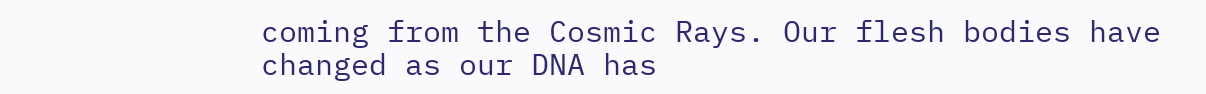coming from the Cosmic Rays. Our flesh bodies have changed as our DNA has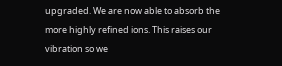upgraded. We are now able to absorb the more highly refined ions. This raises our vibration so we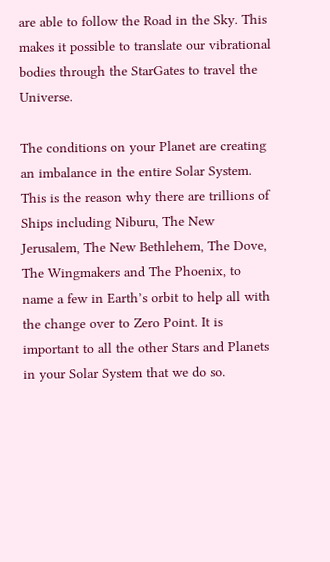are able to follow the Road in the Sky. This makes it possible to translate our vibrational bodies through the StarGates to travel the Universe.

The conditions on your Planet are creating an imbalance in the entire Solar System. This is the reason why there are trillions of Ships including Niburu, The New Jerusalem, The New Bethlehem, The Dove, The Wingmakers and The Phoenix, to name a few in Earth’s orbit to help all with the change over to Zero Point. It is important to all the other Stars and Planets in your Solar System that we do so.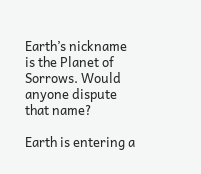Earth’s nickname is the Planet of Sorrows. Would anyone dispute that name?

Earth is entering a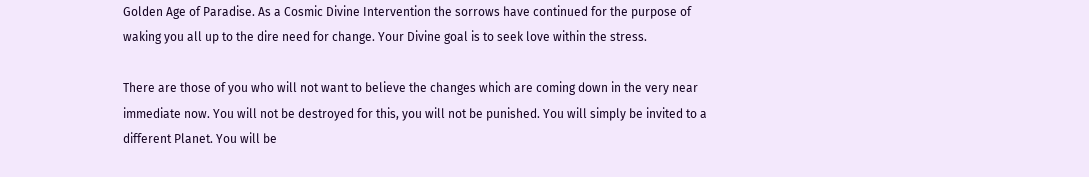Golden Age of Paradise. As a Cosmic Divine Intervention the sorrows have continued for the purpose of waking you all up to the dire need for change. Your Divine goal is to seek love within the stress.

There are those of you who will not want to believe the changes which are coming down in the very near immediate now. You will not be destroyed for this, you will not be punished. You will simply be invited to a different Planet. You will be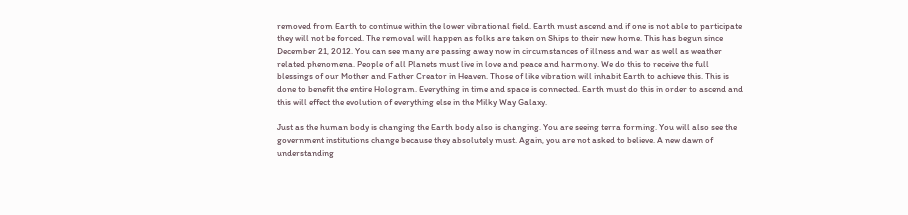removed from Earth to continue within the lower vibrational field. Earth must ascend and if one is not able to participate they will not be forced. The removal will happen as folks are taken on Ships to their new home. This has begun since December 21, 2012. You can see many are passing away now in circumstances of illness and war as well as weather related phenomena. People of all Planets must live in love and peace and harmony. We do this to receive the full blessings of our Mother and Father Creator in Heaven. Those of like vibration will inhabit Earth to achieve this. This is done to benefit the entire Hologram. Everything in time and space is connected. Earth must do this in order to ascend and this will effect the evolution of everything else in the Milky Way Galaxy.

Just as the human body is changing the Earth body also is changing. You are seeing terra forming. You will also see the government institutions change because they absolutely must. Again, you are not asked to believe. A new dawn of understanding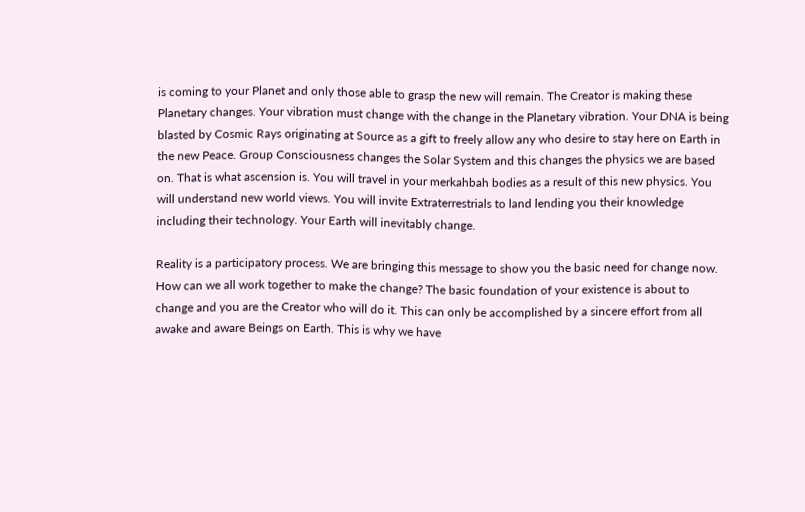is coming to your Planet and only those able to grasp the new will remain. The Creator is making these Planetary changes. Your vibration must change with the change in the Planetary vibration. Your DNA is being blasted by Cosmic Rays originating at Source as a gift to freely allow any who desire to stay here on Earth in the new Peace. Group Consciousness changes the Solar System and this changes the physics we are based on. That is what ascension is. You will travel in your merkahbah bodies as a result of this new physics. You will understand new world views. You will invite Extraterrestrials to land lending you their knowledge including their technology. Your Earth will inevitably change.

Reality is a participatory process. We are bringing this message to show you the basic need for change now. How can we all work together to make the change? The basic foundation of your existence is about to change and you are the Creator who will do it. This can only be accomplished by a sincere effort from all awake and aware Beings on Earth. This is why we have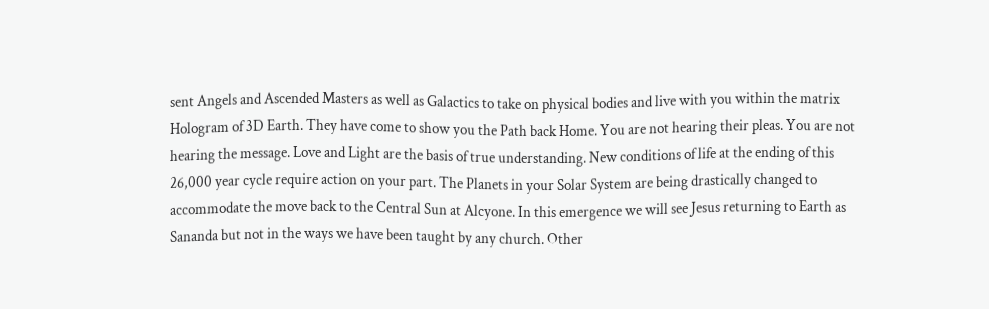sent Angels and Ascended Masters as well as Galactics to take on physical bodies and live with you within the matrix Hologram of 3D Earth. They have come to show you the Path back Home. You are not hearing their pleas. You are not hearing the message. Love and Light are the basis of true understanding. New conditions of life at the ending of this 26,000 year cycle require action on your part. The Planets in your Solar System are being drastically changed to accommodate the move back to the Central Sun at Alcyone. In this emergence we will see Jesus returning to Earth as Sananda but not in the ways we have been taught by any church. Other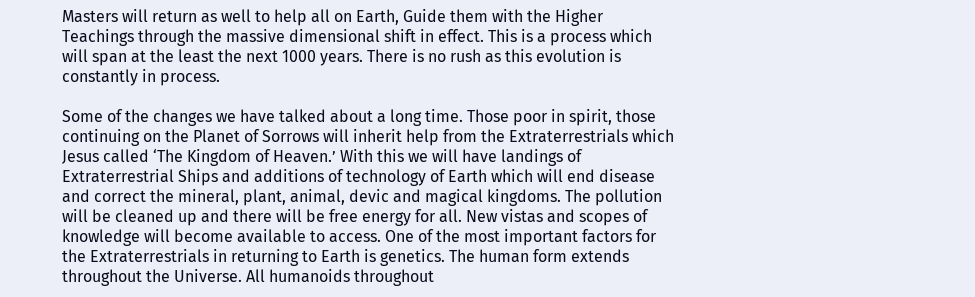Masters will return as well to help all on Earth, Guide them with the Higher Teachings through the massive dimensional shift in effect. This is a process which will span at the least the next 1000 years. There is no rush as this evolution is constantly in process.

Some of the changes we have talked about a long time. Those poor in spirit, those continuing on the Planet of Sorrows will inherit help from the Extraterrestrials which Jesus called ‘The Kingdom of Heaven.’ With this we will have landings of Extraterrestrial Ships and additions of technology of Earth which will end disease and correct the mineral, plant, animal, devic and magical kingdoms. The pollution will be cleaned up and there will be free energy for all. New vistas and scopes of knowledge will become available to access. One of the most important factors for the Extraterrestrials in returning to Earth is genetics. The human form extends throughout the Universe. All humanoids throughout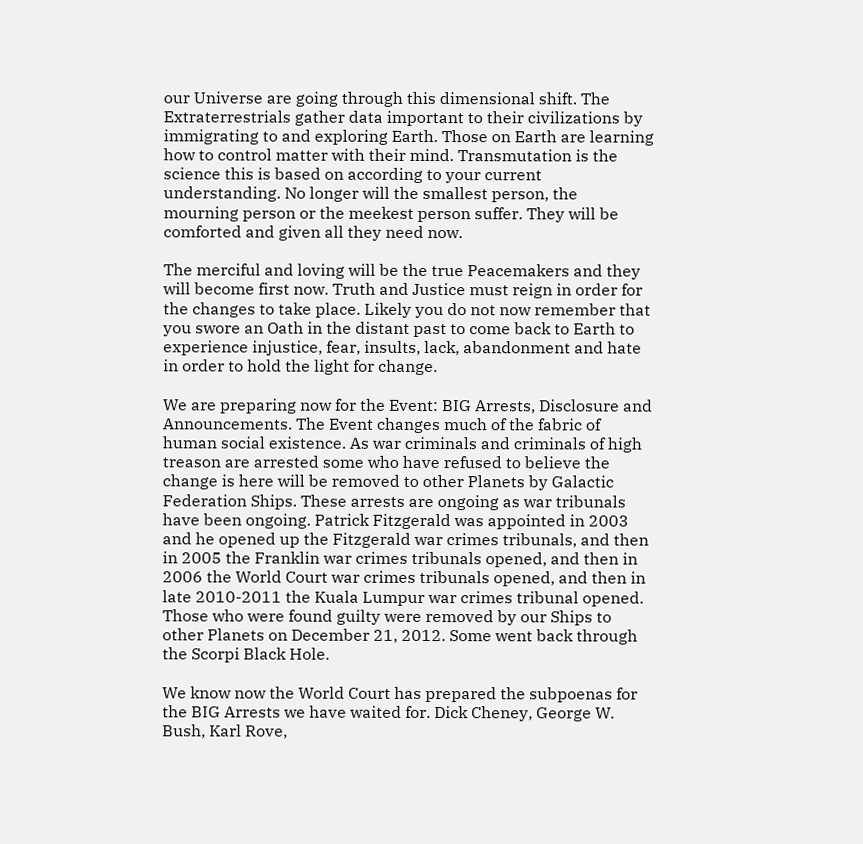our Universe are going through this dimensional shift. The Extraterrestrials gather data important to their civilizations by immigrating to and exploring Earth. Those on Earth are learning how to control matter with their mind. Transmutation is the science this is based on according to your current understanding. No longer will the smallest person, the mourning person or the meekest person suffer. They will be comforted and given all they need now.

The merciful and loving will be the true Peacemakers and they will become first now. Truth and Justice must reign in order for the changes to take place. Likely you do not now remember that you swore an Oath in the distant past to come back to Earth to experience injustice, fear, insults, lack, abandonment and hate in order to hold the light for change.

We are preparing now for the Event: BIG Arrests, Disclosure and Announcements. The Event changes much of the fabric of human social existence. As war criminals and criminals of high treason are arrested some who have refused to believe the change is here will be removed to other Planets by Galactic Federation Ships. These arrests are ongoing as war tribunals have been ongoing. Patrick Fitzgerald was appointed in 2003 and he opened up the Fitzgerald war crimes tribunals, and then in 2005 the Franklin war crimes tribunals opened, and then in 2006 the World Court war crimes tribunals opened, and then in late 2010-2011 the Kuala Lumpur war crimes tribunal opened. Those who were found guilty were removed by our Ships to other Planets on December 21, 2012. Some went back through the Scorpi Black Hole.

We know now the World Court has prepared the subpoenas for the BIG Arrests we have waited for. Dick Cheney, George W. Bush, Karl Rove,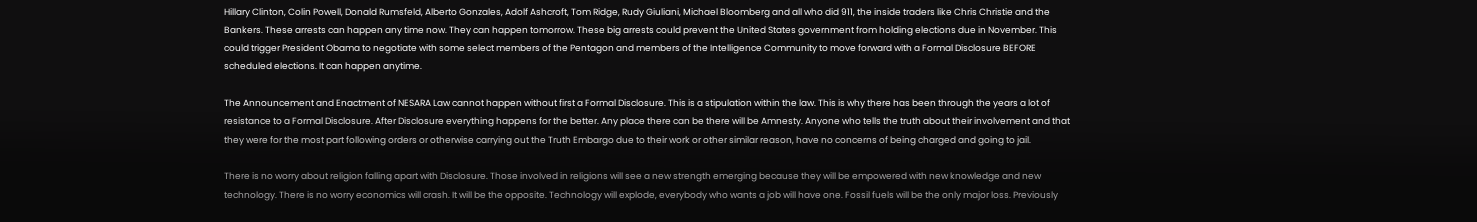Hillary Clinton, Colin Powell, Donald Rumsfeld, Alberto Gonzales, Adolf Ashcroft, Tom Ridge, Rudy Giuliani, Michael Bloomberg and all who did 911, the inside traders like Chris Christie and the Bankers. These arrests can happen any time now. They can happen tomorrow. These big arrests could prevent the United States government from holding elections due in November. This could trigger President Obama to negotiate with some select members of the Pentagon and members of the Intelligence Community to move forward with a Formal Disclosure BEFORE scheduled elections. It can happen anytime.

The Announcement and Enactment of NESARA Law cannot happen without first a Formal Disclosure. This is a stipulation within the law. This is why there has been through the years a lot of resistance to a Formal Disclosure. After Disclosure everything happens for the better. Any place there can be there will be Amnesty. Anyone who tells the truth about their involvement and that they were for the most part following orders or otherwise carrying out the Truth Embargo due to their work or other similar reason, have no concerns of being charged and going to jail.

There is no worry about religion falling apart with Disclosure. Those involved in religions will see a new strength emerging because they will be empowered with new knowledge and new technology. There is no worry economics will crash. It will be the opposite. Technology will explode, everybody who wants a job will have one. Fossil fuels will be the only major loss. Previously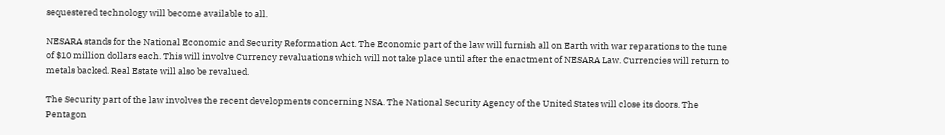sequestered technology will become available to all.

NESARA stands for the National Economic and Security Reformation Act. The Economic part of the law will furnish all on Earth with war reparations to the tune of $10 million dollars each. This will involve Currency revaluations which will not take place until after the enactment of NESARA Law. Currencies will return to metals backed. Real Estate will also be revalued.

The Security part of the law involves the recent developments concerning NSA. The National Security Agency of the United States will close its doors. The Pentagon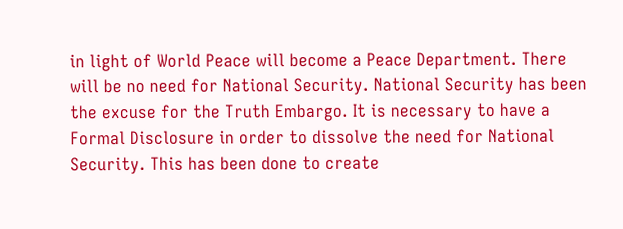in light of World Peace will become a Peace Department. There will be no need for National Security. National Security has been the excuse for the Truth Embargo. It is necessary to have a Formal Disclosure in order to dissolve the need for National Security. This has been done to create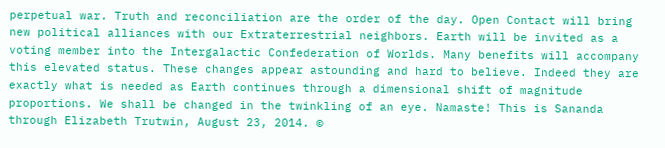perpetual war. Truth and reconciliation are the order of the day. Open Contact will bring new political alliances with our Extraterrestrial neighbors. Earth will be invited as a voting member into the Intergalactic Confederation of Worlds. Many benefits will accompany this elevated status. These changes appear astounding and hard to believe. Indeed they are exactly what is needed as Earth continues through a dimensional shift of magnitude proportions. We shall be changed in the twinkling of an eye. Namaste! This is Sananda through Elizabeth Trutwin, August 23, 2014. ©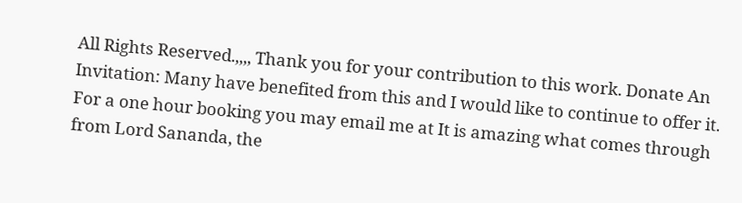All Rights Reserved.,,,, Thank you for your contribution to this work. Donate An Invitation: Many have benefited from this and I would like to continue to offer it. For a one hour booking you may email me at It is amazing what comes through from Lord Sananda, the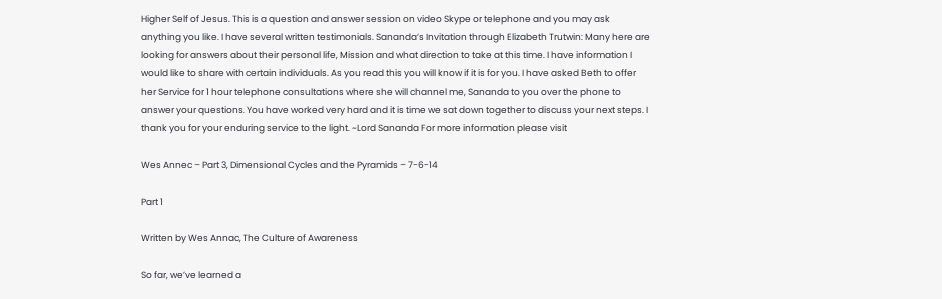Higher Self of Jesus. This is a question and answer session on video Skype or telephone and you may ask anything you like. I have several written testimonials. Sananda’s Invitation through Elizabeth Trutwin: Many here are looking for answers about their personal life, Mission and what direction to take at this time. I have information I would like to share with certain individuals. As you read this you will know if it is for you. I have asked Beth to offer her Service for 1 hour telephone consultations where she will channel me, Sananda to you over the phone to answer your questions. You have worked very hard and it is time we sat down together to discuss your next steps. I thank you for your enduring service to the light. ~Lord Sananda For more information please visit

Wes Annec – Part 3, Dimensional Cycles and the Pyramids – 7-6-14

Part 1

Written by Wes Annac, The Culture of Awareness

So far, we’ve learned a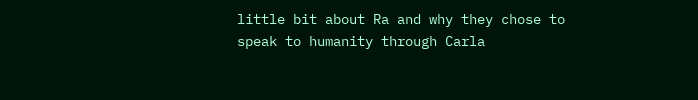little bit about Ra and why they chose to speak to humanity through Carla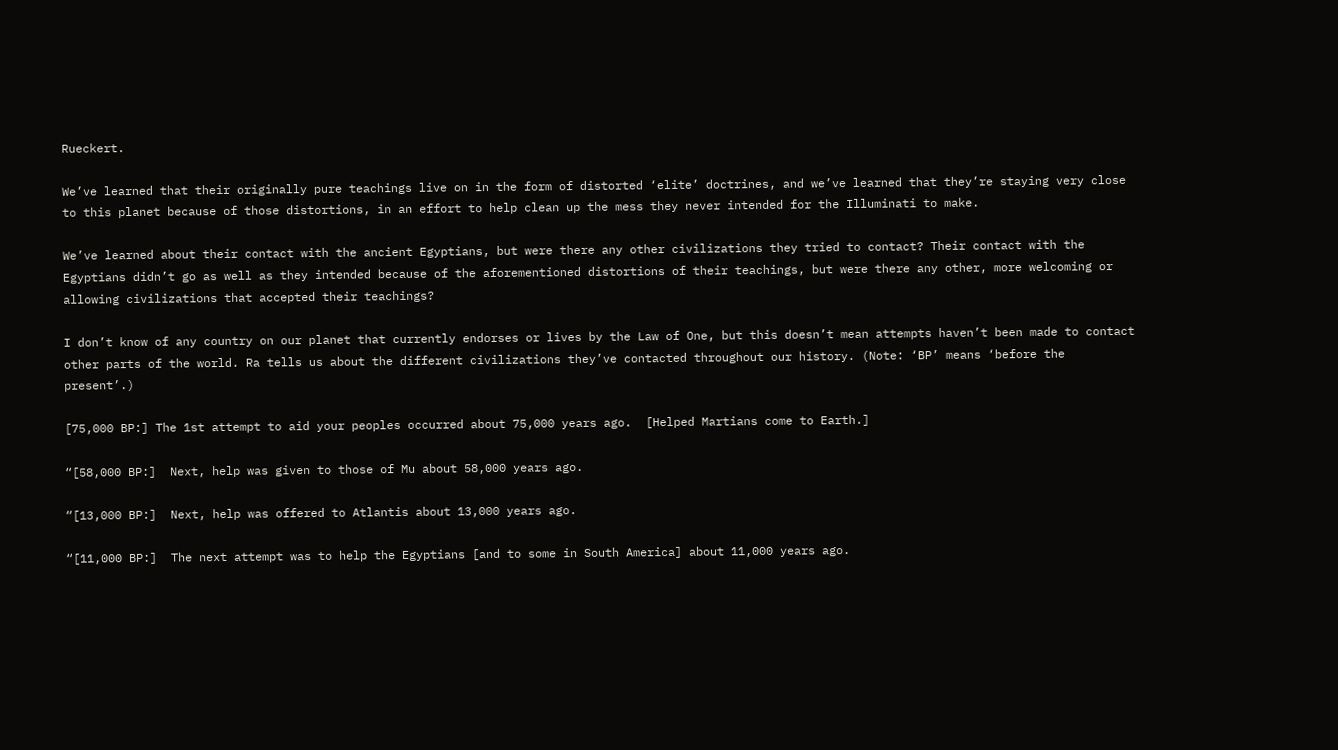Rueckert.

We’ve learned that their originally pure teachings live on in the form of distorted ‘elite’ doctrines, and we’ve learned that they’re staying very close to this planet because of those distortions, in an effort to help clean up the mess they never intended for the Illuminati to make.

We’ve learned about their contact with the ancient Egyptians, but were there any other civilizations they tried to contact? Their contact with the Egyptians didn’t go as well as they intended because of the aforementioned distortions of their teachings, but were there any other, more welcoming or allowing civilizations that accepted their teachings?

I don’t know of any country on our planet that currently endorses or lives by the Law of One, but this doesn’t mean attempts haven’t been made to contact other parts of the world. Ra tells us about the different civilizations they’ve contacted throughout our history. (Note: ‘BP’ means ‘before the present’.)

[75,000 BP:] The 1st attempt to aid your peoples occurred about 75,000 years ago.  [Helped Martians come to Earth.]

“[58,000 BP:]  Next, help was given to those of Mu about 58,000 years ago.

“[13,000 BP:]  Next, help was offered to Atlantis about 13,000 years ago.

“[11,000 BP:]  The next attempt was to help the Egyptians [and to some in South America] about 11,000 years ago.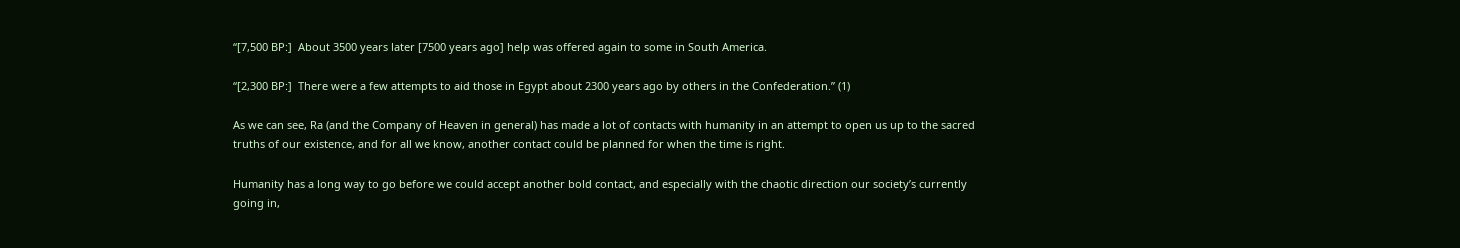“[7,500 BP:]  About 3500 years later [7500 years ago] help was offered again to some in South America.

“[2,300 BP:]  There were a few attempts to aid those in Egypt about 2300 years ago by others in the Confederation.” (1)

As we can see, Ra (and the Company of Heaven in general) has made a lot of contacts with humanity in an attempt to open us up to the sacred truths of our existence, and for all we know, another contact could be planned for when the time is right.

Humanity has a long way to go before we could accept another bold contact, and especially with the chaotic direction our society’s currently going in,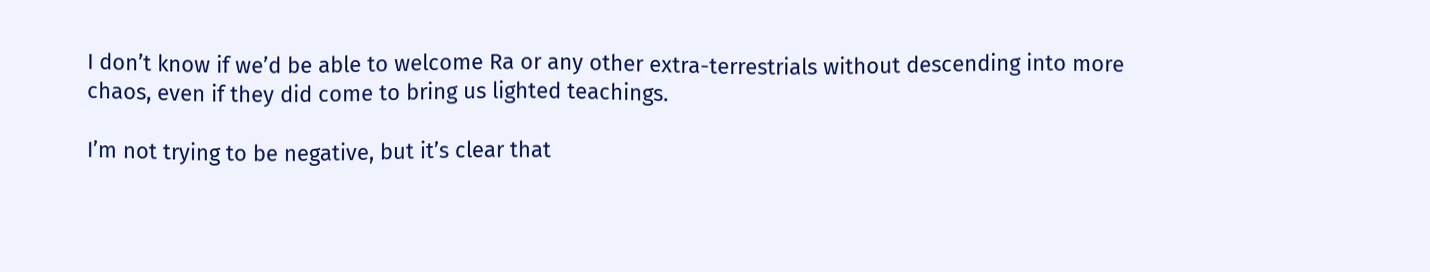I don’t know if we’d be able to welcome Ra or any other extra-terrestrials without descending into more chaos, even if they did come to bring us lighted teachings.

I’m not trying to be negative, but it’s clear that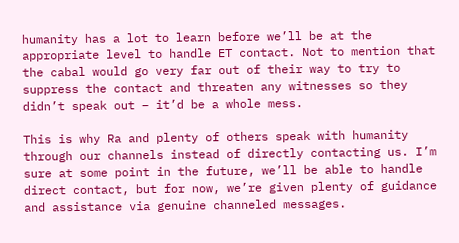humanity has a lot to learn before we’ll be at the appropriate level to handle ET contact. Not to mention that the cabal would go very far out of their way to try to suppress the contact and threaten any witnesses so they didn’t speak out – it’d be a whole mess.

This is why Ra and plenty of others speak with humanity through our channels instead of directly contacting us. I’m sure at some point in the future, we’ll be able to handle direct contact, but for now, we’re given plenty of guidance and assistance via genuine channeled messages.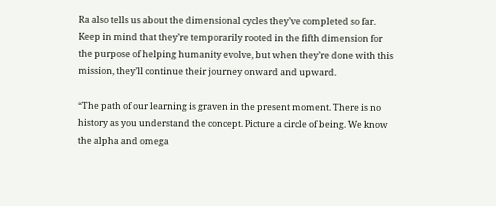Ra also tells us about the dimensional cycles they’ve completed so far. Keep in mind that they’re temporarily rooted in the fifth dimension for the purpose of helping humanity evolve, but when they’re done with this mission, they’ll continue their journey onward and upward.

“The path of our learning is graven in the present moment. There is no history as you understand the concept. Picture a circle of being. We know the alpha and omega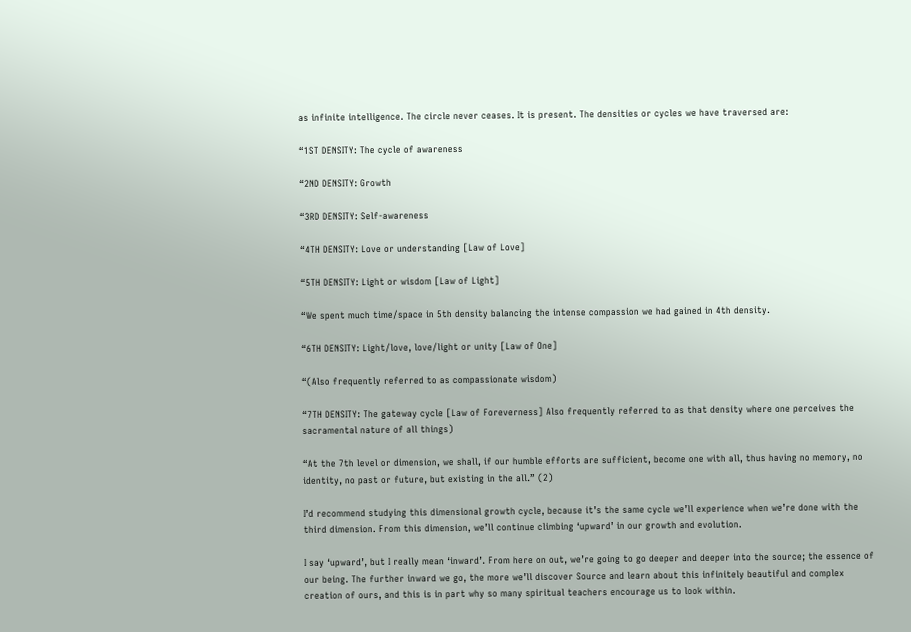as infinite intelligence. The circle never ceases. It is present. The densities or cycles we have traversed are:

“1ST DENSITY: The cycle of awareness

“2ND DENSITY: Growth

“3RD DENSITY: Self-awareness

“4TH DENSITY: Love or understanding [Law of Love]

“5TH DENSITY: Light or wisdom [Law of Light]

“We spent much time/space in 5th density balancing the intense compassion we had gained in 4th density.

“6TH DENSITY: Light/love, love/light or unity [Law of One]

“(Also frequently referred to as compassionate wisdom)

“7TH DENSITY: The gateway cycle [Law of Foreverness] Also frequently referred to as that density where one perceives the sacramental nature of all things)

“At the 7th level or dimension, we shall, if our humble efforts are sufficient, become one with all, thus having no memory, no identity, no past or future, but existing in the all.” (2)

I’d recommend studying this dimensional growth cycle, because it’s the same cycle we’ll experience when we’re done with the third dimension. From this dimension, we’ll continue climbing ‘upward’ in our growth and evolution.

I say ‘upward’, but I really mean ‘inward’. From here on out, we’re going to go deeper and deeper into the source; the essence of our being. The further inward we go, the more we’ll discover Source and learn about this infinitely beautiful and complex creation of ours, and this is in part why so many spiritual teachers encourage us to look within.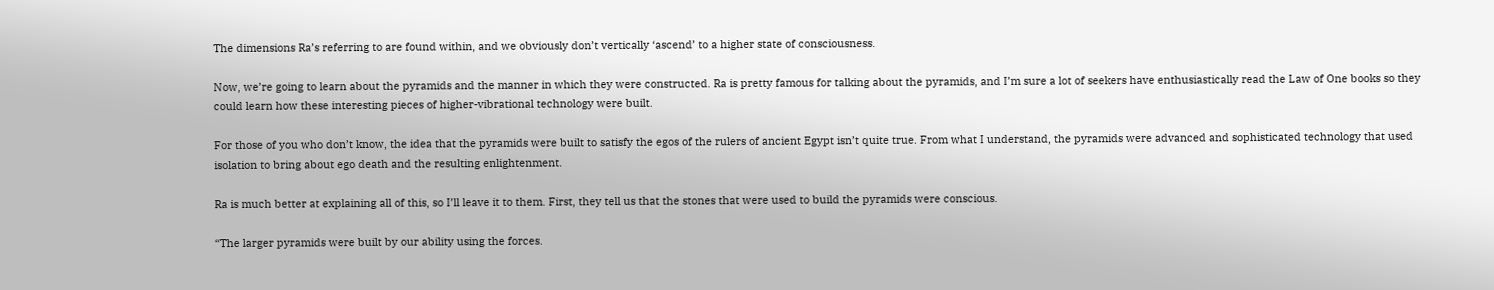The dimensions Ra’s referring to are found within, and we obviously don’t vertically ‘ascend’ to a higher state of consciousness.

Now, we’re going to learn about the pyramids and the manner in which they were constructed. Ra is pretty famous for talking about the pyramids, and I’m sure a lot of seekers have enthusiastically read the Law of One books so they could learn how these interesting pieces of higher-vibrational technology were built.

For those of you who don’t know, the idea that the pyramids were built to satisfy the egos of the rulers of ancient Egypt isn’t quite true. From what I understand, the pyramids were advanced and sophisticated technology that used isolation to bring about ego death and the resulting enlightenment.

Ra is much better at explaining all of this, so I’ll leave it to them. First, they tell us that the stones that were used to build the pyramids were conscious.

“The larger pyramids were built by our ability using the forces.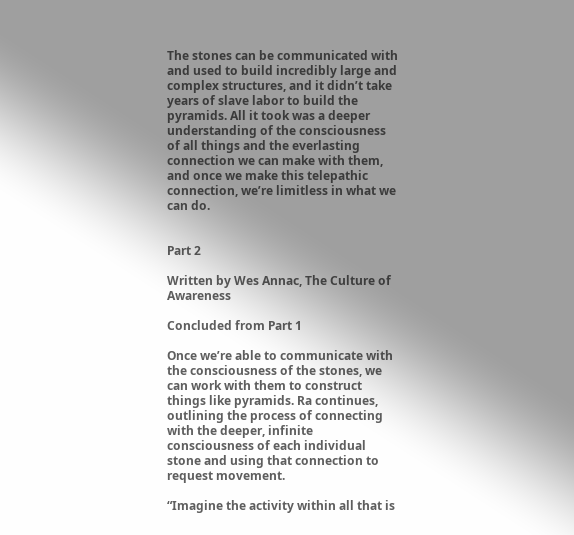The stones can be communicated with and used to build incredibly large and complex structures, and it didn’t take years of slave labor to build the pyramids. All it took was a deeper understanding of the consciousness of all things and the everlasting connection we can make with them, and once we make this telepathic connection, we’re limitless in what we can do.


Part 2

Written by Wes Annac, The Culture of Awareness

Concluded from Part 1

Once we’re able to communicate with the consciousness of the stones, we can work with them to construct things like pyramids. Ra continues, outlining the process of connecting with the deeper, infinite consciousness of each individual stone and using that connection to request movement.

“Imagine the activity within all that is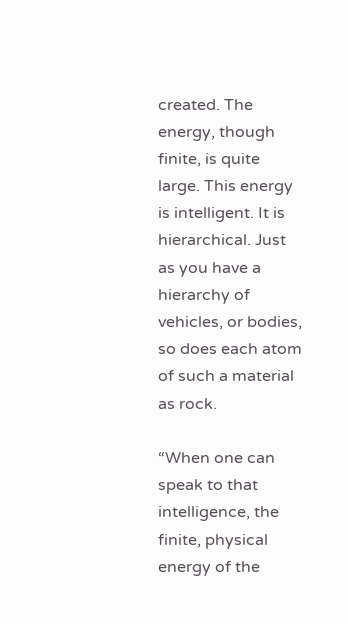created. The energy, though finite, is quite large. This energy is intelligent. It is hierarchical. Just as you have a hierarchy of vehicles, or bodies, so does each atom of such a material as rock.

“When one can speak to that intelligence, the finite, physical energy of the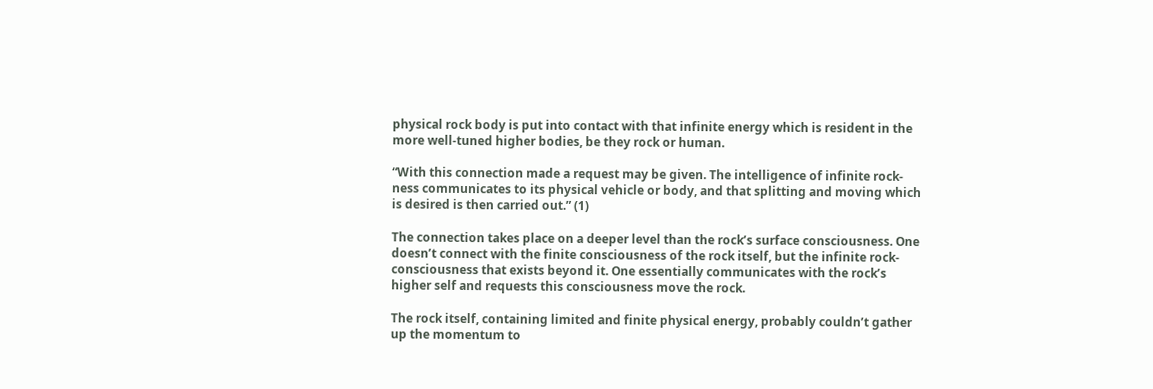physical rock body is put into contact with that infinite energy which is resident in the more well-tuned higher bodies, be they rock or human.

“With this connection made a request may be given. The intelligence of infinite rock-ness communicates to its physical vehicle or body, and that splitting and moving which is desired is then carried out.” (1)

The connection takes place on a deeper level than the rock’s surface consciousness. One doesn’t connect with the finite consciousness of the rock itself, but the infinite rock-consciousness that exists beyond it. One essentially communicates with the rock’s higher self and requests this consciousness move the rock.

The rock itself, containing limited and finite physical energy, probably couldn’t gather up the momentum to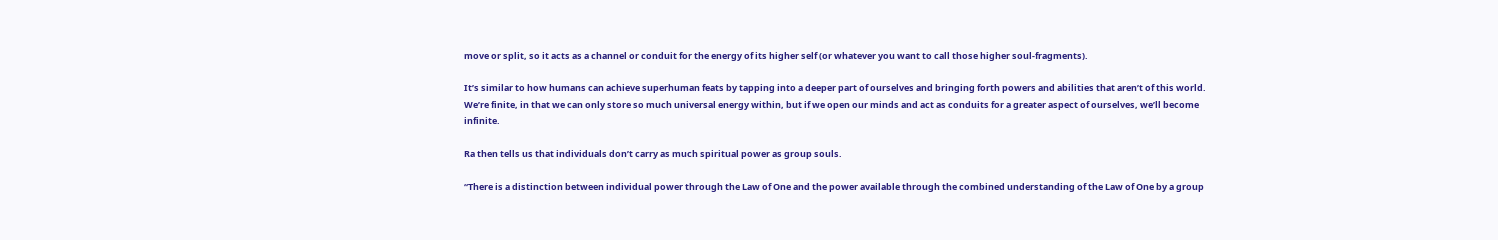move or split, so it acts as a channel or conduit for the energy of its higher self (or whatever you want to call those higher soul-fragments).

It’s similar to how humans can achieve superhuman feats by tapping into a deeper part of ourselves and bringing forth powers and abilities that aren’t of this world. We’re finite, in that we can only store so much universal energy within, but if we open our minds and act as conduits for a greater aspect of ourselves, we’ll become infinite.

Ra then tells us that individuals don’t carry as much spiritual power as group souls.

“There is a distinction between individual power through the Law of One and the power available through the combined understanding of the Law of One by a group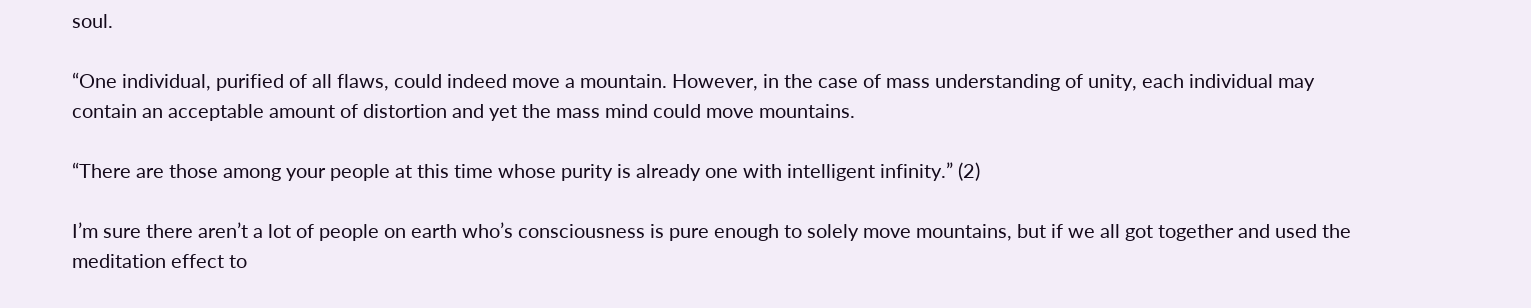soul.

“One individual, purified of all flaws, could indeed move a mountain. However, in the case of mass understanding of unity, each individual may contain an acceptable amount of distortion and yet the mass mind could move mountains.

“There are those among your people at this time whose purity is already one with intelligent infinity.” (2)

I’m sure there aren’t a lot of people on earth who’s consciousness is pure enough to solely move mountains, but if we all got together and used the meditation effect to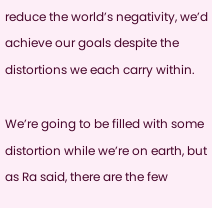reduce the world’s negativity, we’d achieve our goals despite the distortions we each carry within.

We’re going to be filled with some distortion while we’re on earth, but as Ra said, there are the few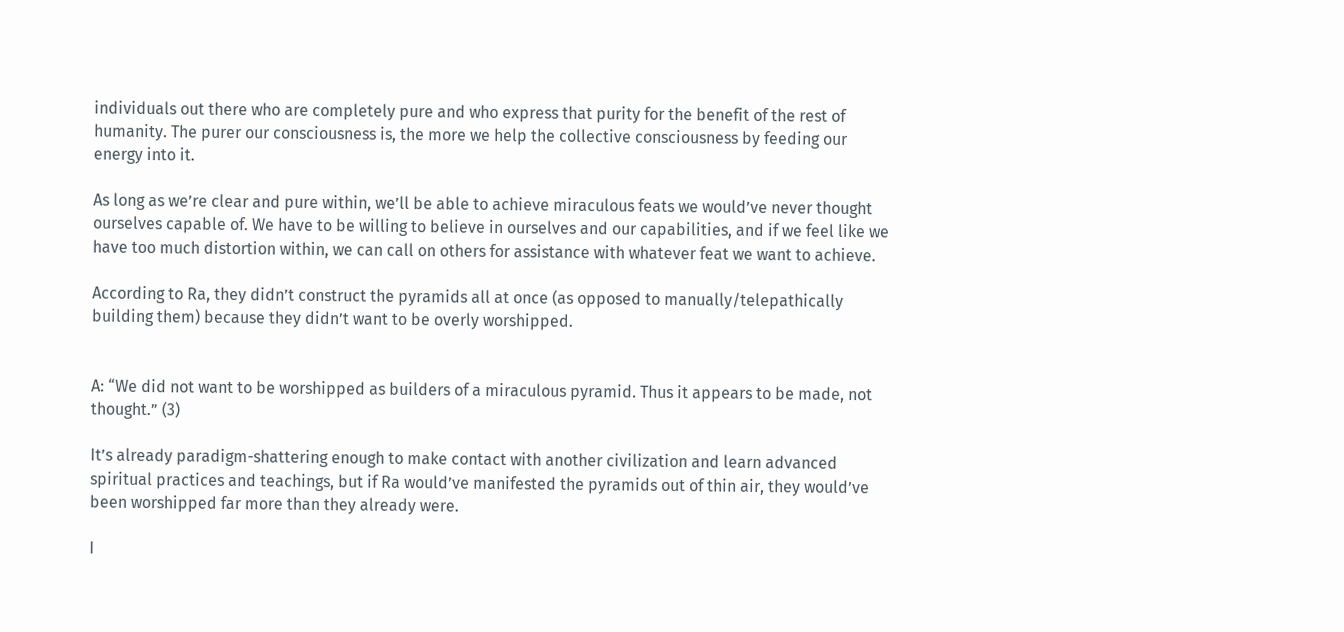individuals out there who are completely pure and who express that purity for the benefit of the rest of humanity. The purer our consciousness is, the more we help the collective consciousness by feeding our energy into it.

As long as we’re clear and pure within, we’ll be able to achieve miraculous feats we would’ve never thought ourselves capable of. We have to be willing to believe in ourselves and our capabilities, and if we feel like we have too much distortion within, we can call on others for assistance with whatever feat we want to achieve.

According to Ra, they didn’t construct the pyramids all at once (as opposed to manually/telepathically building them) because they didn’t want to be overly worshipped.


A: “We did not want to be worshipped as builders of a miraculous pyramid. Thus it appears to be made, not thought.” (3)

It’s already paradigm-shattering enough to make contact with another civilization and learn advanced spiritual practices and teachings, but if Ra would’ve manifested the pyramids out of thin air, they would’ve been worshipped far more than they already were.

I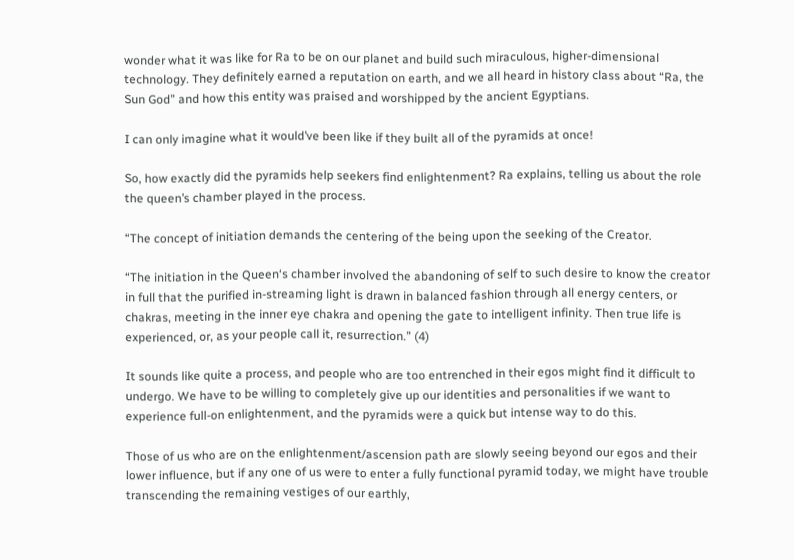wonder what it was like for Ra to be on our planet and build such miraculous, higher-dimensional technology. They definitely earned a reputation on earth, and we all heard in history class about “Ra, the Sun God” and how this entity was praised and worshipped by the ancient Egyptians.

I can only imagine what it would’ve been like if they built all of the pyramids at once!

So, how exactly did the pyramids help seekers find enlightenment? Ra explains, telling us about the role the queen’s chamber played in the process.

“The concept of initiation demands the centering of the being upon the seeking of the Creator.

“The initiation in the Queen‘s chamber involved the abandoning of self to such desire to know the creator in full that the purified in-streaming light is drawn in balanced fashion through all energy centers, or chakras, meeting in the inner eye chakra and opening the gate to intelligent infinity. Then true life is experienced, or, as your people call it, resurrection.” (4)

It sounds like quite a process, and people who are too entrenched in their egos might find it difficult to undergo. We have to be willing to completely give up our identities and personalities if we want to experience full-on enlightenment, and the pyramids were a quick but intense way to do this.

Those of us who are on the enlightenment/ascension path are slowly seeing beyond our egos and their lower influence, but if any one of us were to enter a fully functional pyramid today, we might have trouble transcending the remaining vestiges of our earthly,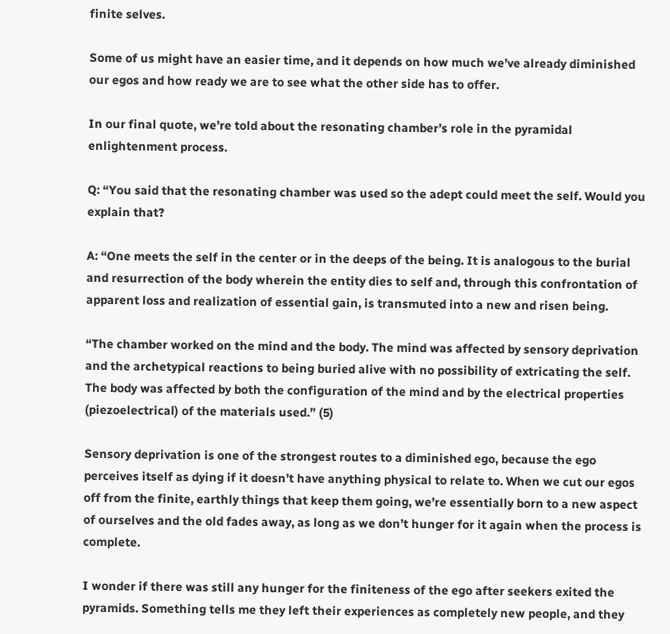finite selves.

Some of us might have an easier time, and it depends on how much we’ve already diminished our egos and how ready we are to see what the other side has to offer.

In our final quote, we’re told about the resonating chamber’s role in the pyramidal enlightenment process.

Q: “You said that the resonating chamber was used so the adept could meet the self. Would you explain that?

A: “One meets the self in the center or in the deeps of the being. It is analogous to the burial and resurrection of the body wherein the entity dies to self and, through this confrontation of apparent loss and realization of essential gain, is transmuted into a new and risen being.

“The chamber worked on the mind and the body. The mind was affected by sensory deprivation and the archetypical reactions to being buried alive with no possibility of extricating the self. The body was affected by both the configuration of the mind and by the electrical properties (piezoelectrical) of the materials used.” (5)

Sensory deprivation is one of the strongest routes to a diminished ego, because the ego perceives itself as dying if it doesn’t have anything physical to relate to. When we cut our egos off from the finite, earthly things that keep them going, we’re essentially born to a new aspect of ourselves and the old fades away, as long as we don’t hunger for it again when the process is complete.

I wonder if there was still any hunger for the finiteness of the ego after seekers exited the pyramids. Something tells me they left their experiences as completely new people, and they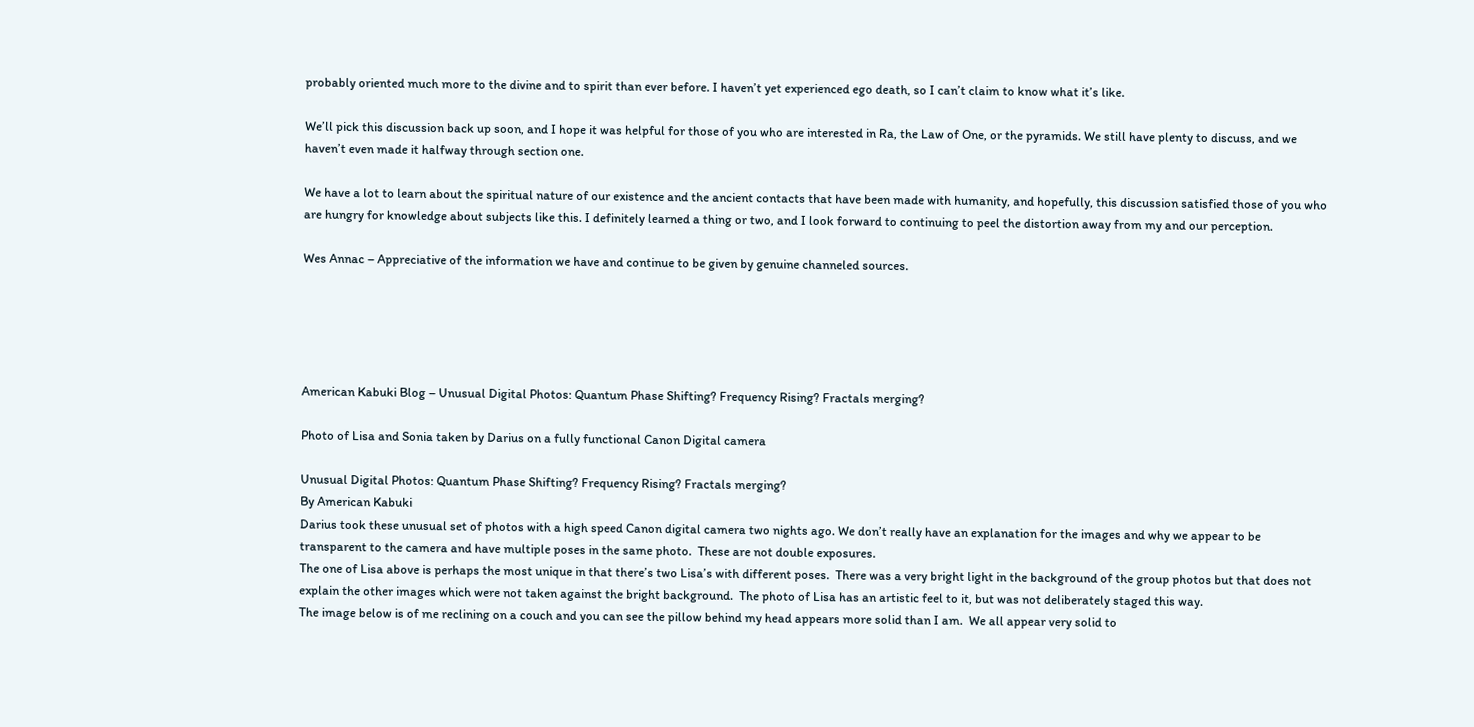probably oriented much more to the divine and to spirit than ever before. I haven’t yet experienced ego death, so I can’t claim to know what it’s like.

We’ll pick this discussion back up soon, and I hope it was helpful for those of you who are interested in Ra, the Law of One, or the pyramids. We still have plenty to discuss, and we haven’t even made it halfway through section one.

We have a lot to learn about the spiritual nature of our existence and the ancient contacts that have been made with humanity, and hopefully, this discussion satisfied those of you who are hungry for knowledge about subjects like this. I definitely learned a thing or two, and I look forward to continuing to peel the distortion away from my and our perception.

Wes Annac – Appreciative of the information we have and continue to be given by genuine channeled sources.





American Kabuki Blog – Unusual Digital Photos: Quantum Phase Shifting? Frequency Rising? Fractals merging?

Photo of Lisa and Sonia taken by Darius on a fully functional Canon Digital camera

Unusual Digital Photos: Quantum Phase Shifting? Frequency Rising? Fractals merging?
By American Kabuki
Darius took these unusual set of photos with a high speed Canon digital camera two nights ago. We don’t really have an explanation for the images and why we appear to be transparent to the camera and have multiple poses in the same photo.  These are not double exposures.
The one of Lisa above is perhaps the most unique in that there’s two Lisa’s with different poses.  There was a very bright light in the background of the group photos but that does not explain the other images which were not taken against the bright background.  The photo of Lisa has an artistic feel to it, but was not deliberately staged this way.
The image below is of me reclining on a couch and you can see the pillow behind my head appears more solid than I am.  We all appear very solid to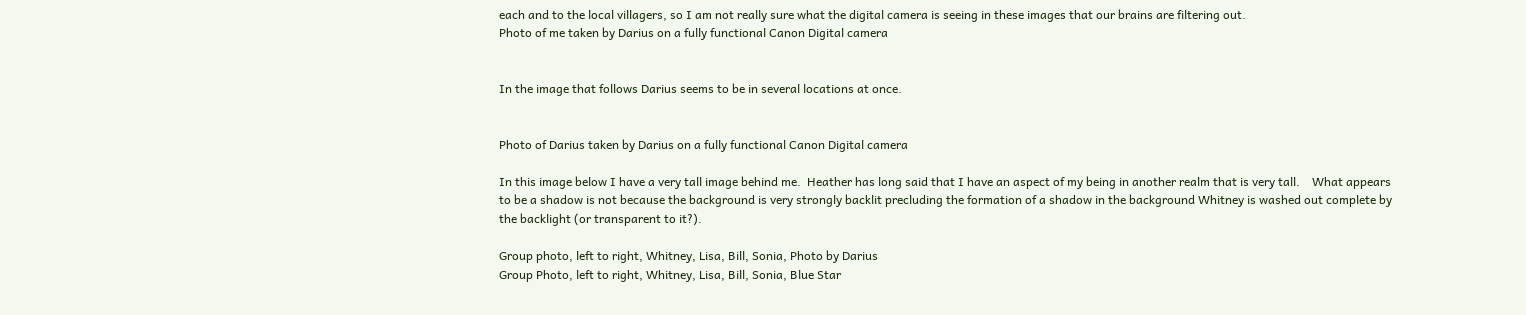each and to the local villagers, so I am not really sure what the digital camera is seeing in these images that our brains are filtering out.
Photo of me taken by Darius on a fully functional Canon Digital camera


In the image that follows Darius seems to be in several locations at once.


Photo of Darius taken by Darius on a fully functional Canon Digital camera

In this image below I have a very tall image behind me.  Heather has long said that I have an aspect of my being in another realm that is very tall.    What appears to be a shadow is not because the background is very strongly backlit precluding the formation of a shadow in the background Whitney is washed out complete by the backlight (or transparent to it?).

Group photo, left to right, Whitney, Lisa, Bill, Sonia, Photo by Darius
Group Photo, left to right, Whitney, Lisa, Bill, Sonia, Blue Star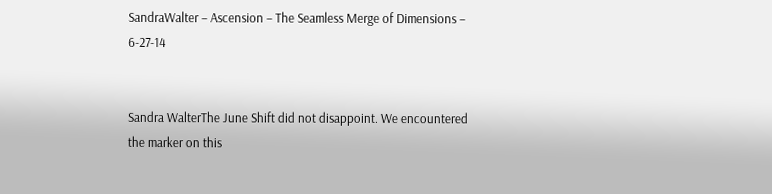SandraWalter – Ascension – The Seamless Merge of Dimensions – 6-27-14


Sandra WalterThe June Shift did not disappoint. We encountered the marker on this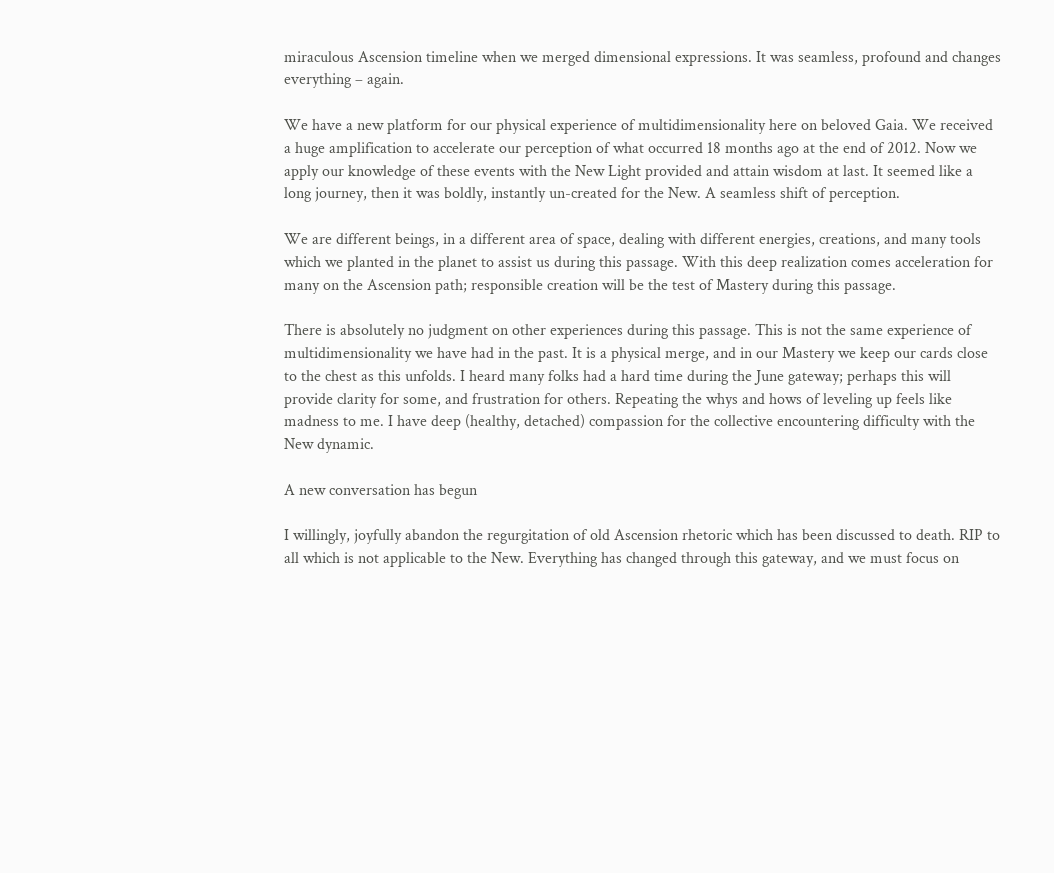miraculous Ascension timeline when we merged dimensional expressions. It was seamless, profound and changes everything – again.

We have a new platform for our physical experience of multidimensionality here on beloved Gaia. We received a huge amplification to accelerate our perception of what occurred 18 months ago at the end of 2012. Now we apply our knowledge of these events with the New Light provided and attain wisdom at last. It seemed like a long journey, then it was boldly, instantly un-created for the New. A seamless shift of perception.

We are different beings, in a different area of space, dealing with different energies, creations, and many tools which we planted in the planet to assist us during this passage. With this deep realization comes acceleration for many on the Ascension path; responsible creation will be the test of Mastery during this passage.

There is absolutely no judgment on other experiences during this passage. This is not the same experience of multidimensionality we have had in the past. It is a physical merge, and in our Mastery we keep our cards close to the chest as this unfolds. I heard many folks had a hard time during the June gateway; perhaps this will provide clarity for some, and frustration for others. Repeating the whys and hows of leveling up feels like madness to me. I have deep (healthy, detached) compassion for the collective encountering difficulty with the New dynamic.

A new conversation has begun

I willingly, joyfully abandon the regurgitation of old Ascension rhetoric which has been discussed to death. RIP to all which is not applicable to the New. Everything has changed through this gateway, and we must focus on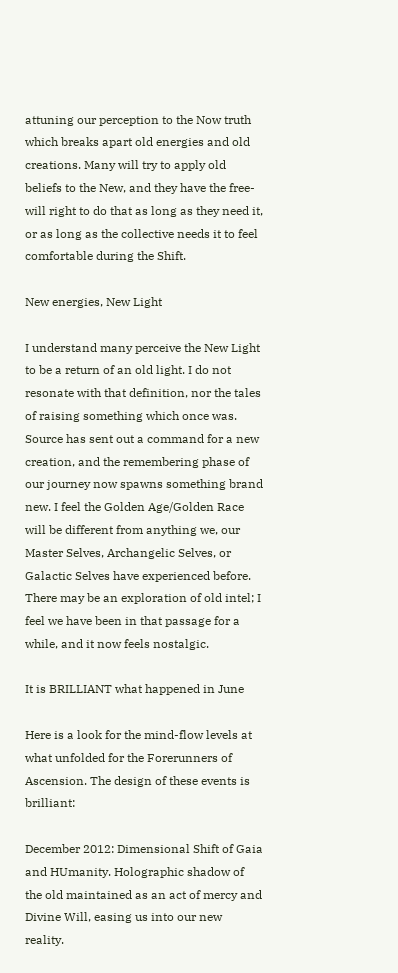attuning our perception to the Now truth which breaks apart old energies and old creations. Many will try to apply old beliefs to the New, and they have the free-will right to do that as long as they need it, or as long as the collective needs it to feel comfortable during the Shift.

New energies, New Light

I understand many perceive the New Light to be a return of an old light. I do not resonate with that definition, nor the tales of raising something which once was. Source has sent out a command for a new creation, and the remembering phase of our journey now spawns something brand new. I feel the Golden Age/Golden Race will be different from anything we, our Master Selves, Archangelic Selves, or Galactic Selves have experienced before. There may be an exploration of old intel; I feel we have been in that passage for a while, and it now feels nostalgic.

It is BRILLIANT what happened in June

Here is a look for the mind-flow levels at what unfolded for the Forerunners of Ascension. The design of these events is brilliant:

December 2012: Dimensional Shift of Gaia and HUmanity. Holographic shadow of the old maintained as an act of mercy and Divine Will, easing us into our new reality.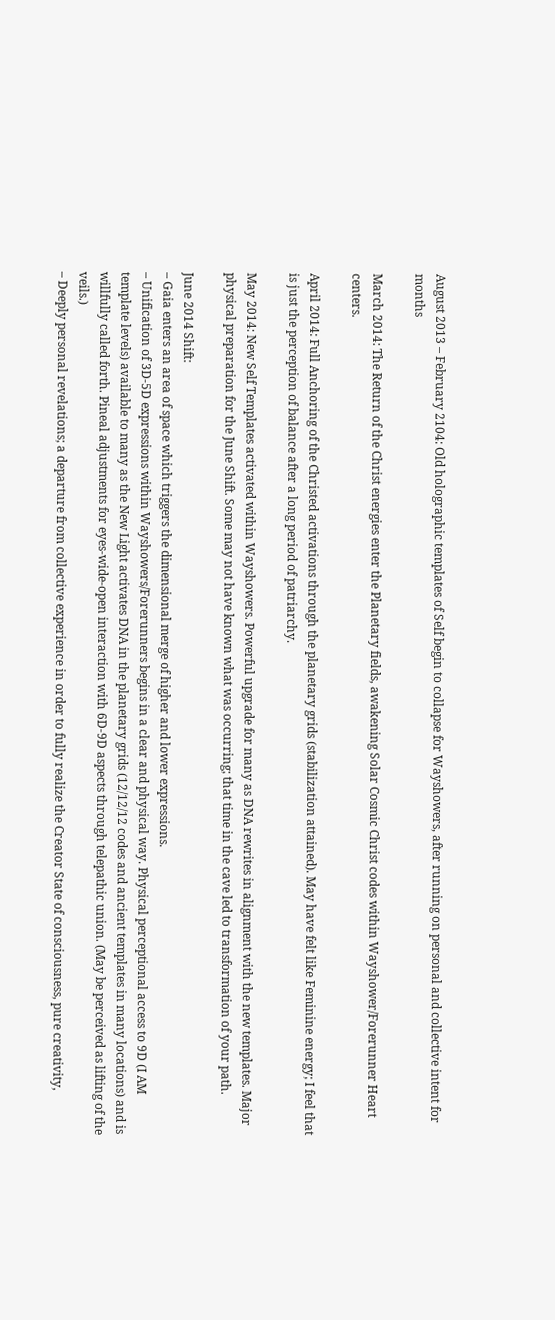August 2013 – February 2104: Old holographic templates of Self begin to collapse for Wayshowers, after running on personal and collective intent for months

March 2014: The Return of the Christ energies enter the Planetary fields, awakening Solar Cosmic Christ codes within Wayshower/Forerunner Heart centers.

April 2014: Full Anchoring of the Christed activations through the planetary grids (stabilization attained). May have felt like Feminine energy; I feel that is just the perception of balance after a long period of patriarchy.

May 2014: New Self Templates activated within Wayshowers. Powerful upgrade for many as DNA rewrites in alignment with the new templates. Major physical preparation for the June Shift. Some may not have known what was occurring; that time in the cave led to transformation of your path.

June 2014 Shift:
– Gaia enters an area of space which triggers the dimensional merge of higher and lower expressions.
– Unification of 3D-5D expressions within Wayshowers/Forerunners begins in a clear and physical way. Physical perceptional access to 9D (I AM template levels) available to many as the New Light activates DNA in the planetary grids (12/12/12 codes and ancient templates in many locations) and is willfully called forth. Pineal adjustments for eyes-wide-open interaction with 6D-9D aspects through telepathic union. (May be perceived as lifting of the veils.)
– Deeply personal revelations; a departure from collective experience in order to fully realize the Creator State of consciousness, pure creativity,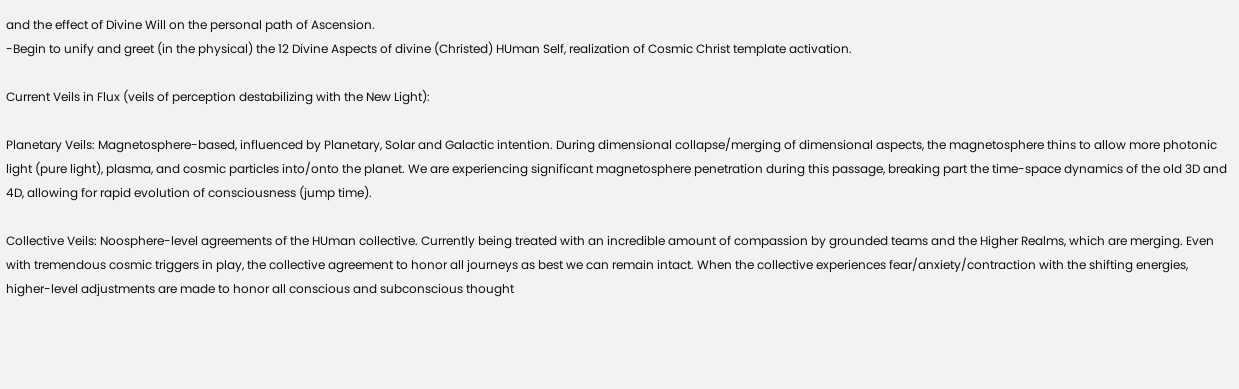and the effect of Divine Will on the personal path of Ascension.
-Begin to unify and greet (in the physical) the 12 Divine Aspects of divine (Christed) HUman Self, realization of Cosmic Christ template activation.

Current Veils in Flux (veils of perception destabilizing with the New Light):

Planetary Veils: Magnetosphere-based, influenced by Planetary, Solar and Galactic intention. During dimensional collapse/merging of dimensional aspects, the magnetosphere thins to allow more photonic light (pure light), plasma, and cosmic particles into/onto the planet. We are experiencing significant magnetosphere penetration during this passage, breaking part the time-space dynamics of the old 3D and 4D, allowing for rapid evolution of consciousness (jump time).

Collective Veils: Noosphere-level agreements of the HUman collective. Currently being treated with an incredible amount of compassion by grounded teams and the Higher Realms, which are merging. Even with tremendous cosmic triggers in play, the collective agreement to honor all journeys as best we can remain intact. When the collective experiences fear/anxiety/contraction with the shifting energies, higher-level adjustments are made to honor all conscious and subconscious thought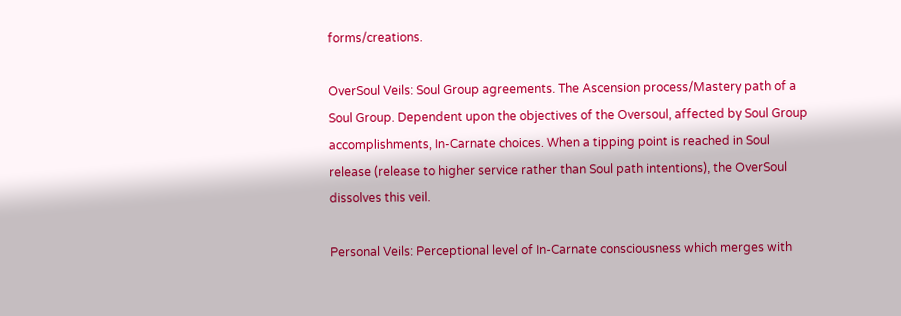forms/creations.

OverSoul Veils: Soul Group agreements. The Ascension process/Mastery path of a Soul Group. Dependent upon the objectives of the Oversoul, affected by Soul Group accomplishments, In-Carnate choices. When a tipping point is reached in Soul release (release to higher service rather than Soul path intentions), the OverSoul dissolves this veil.

Personal Veils: Perceptional level of In-Carnate consciousness which merges with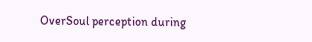OverSoul perception during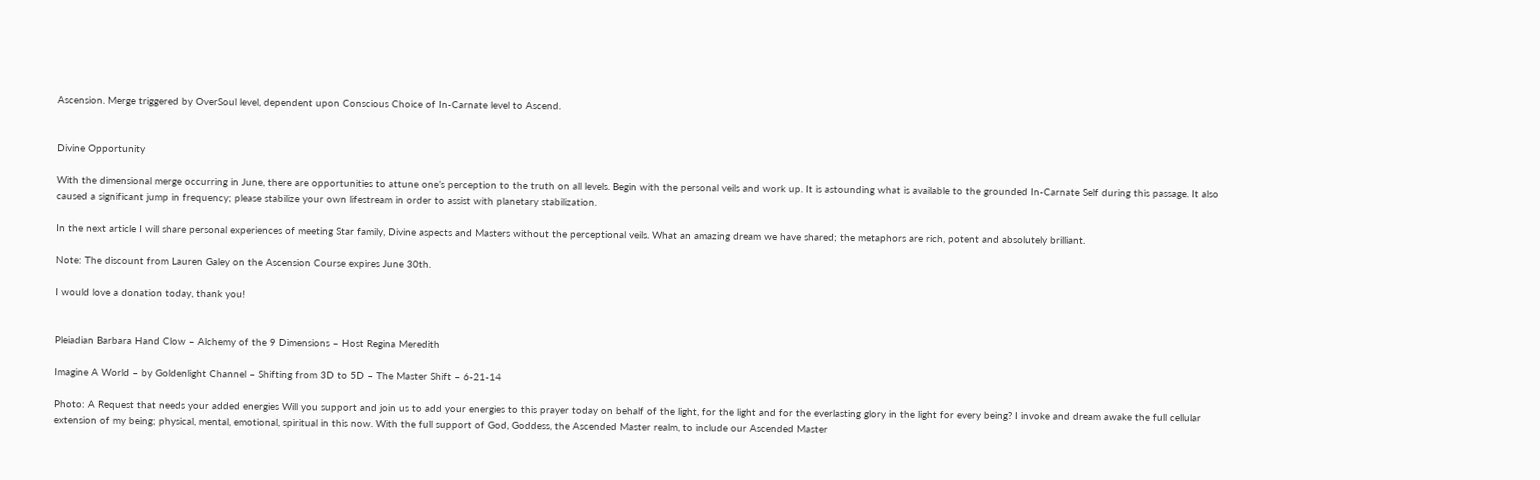Ascension. Merge triggered by OverSoul level, dependent upon Conscious Choice of In-Carnate level to Ascend.


Divine Opportunity

With the dimensional merge occurring in June, there are opportunities to attune one’s perception to the truth on all levels. Begin with the personal veils and work up. It is astounding what is available to the grounded In-Carnate Self during this passage. It also caused a significant jump in frequency; please stabilize your own lifestream in order to assist with planetary stabilization.

In the next article I will share personal experiences of meeting Star family, Divine aspects and Masters without the perceptional veils. What an amazing dream we have shared; the metaphors are rich, potent and absolutely brilliant.

Note: The discount from Lauren Galey on the Ascension Course expires June 30th.

I would love a donation today, thank you!


Pleiadian Barbara Hand Clow – Alchemy of the 9 Dimensions – Host Regina Meredith

Imagine A World – by Goldenlight Channel – Shifting from 3D to 5D – The Master Shift – 6-21-14

Photo: A Request that needs your added energies Will you support and join us to add your energies to this prayer today on behalf of the light, for the light and for the everlasting glory in the light for every being? I invoke and dream awake the full cellular extension of my being; physical, mental, emotional, spiritual in this now. With the full support of God, Goddess, the Ascended Master realm, to include our Ascended Master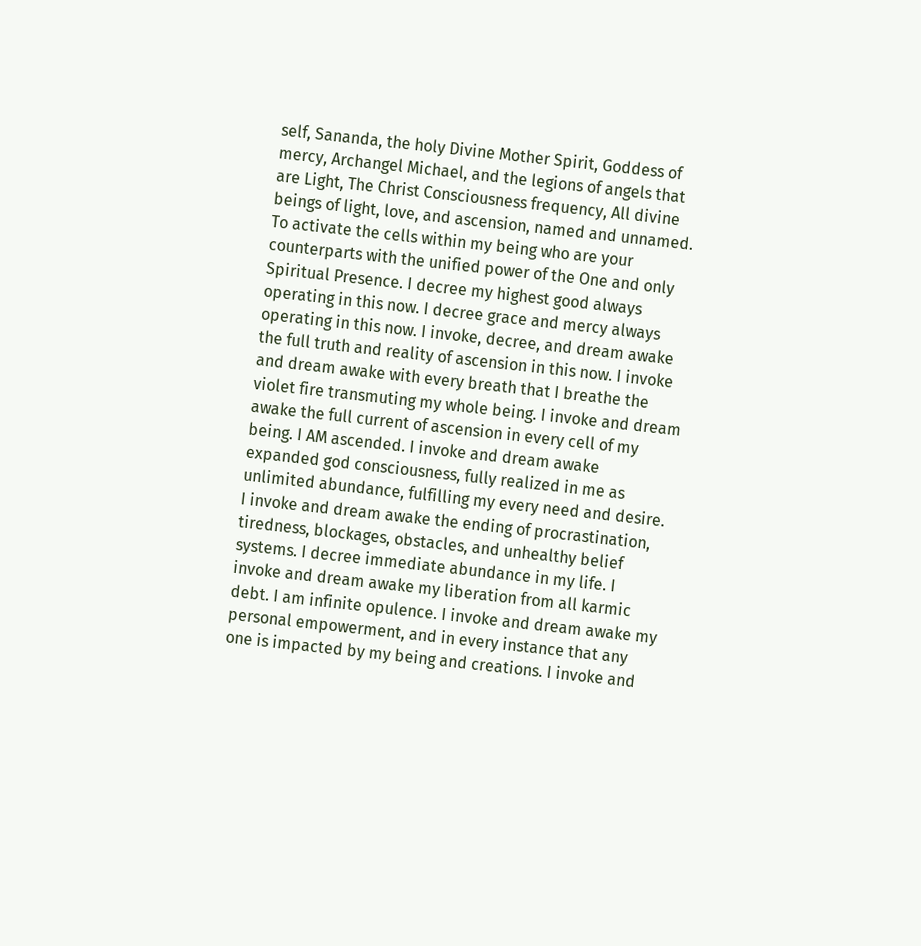self, Sananda, the holy Divine Mother Spirit, Goddess of mercy, Archangel Michael, and the legions of angels that are Light, The Christ Consciousness frequency, All divine beings of light, love, and ascension, named and unnamed. To activate the cells within my being who are your counterparts with the unified power of the One and only Spiritual Presence. I decree my highest good always operating in this now. I decree grace and mercy always operating in this now. I invoke, decree, and dream awake the full truth and reality of ascension in this now. I invoke and dream awake with every breath that I breathe the violet fire transmuting my whole being. I invoke and dream awake the full current of ascension in every cell of my being. I AM ascended. I invoke and dream awake expanded god consciousness, fully realized in me as unlimited abundance, fulfilling my every need and desire. I invoke and dream awake the ending of procrastination, tiredness, blockages, obstacles, and unhealthy belief systems. I decree immediate abundance in my life. I invoke and dream awake my liberation from all karmic debt. I am infinite opulence. I invoke and dream awake my personal empowerment, and in every instance that any one is impacted by my being and creations. I invoke and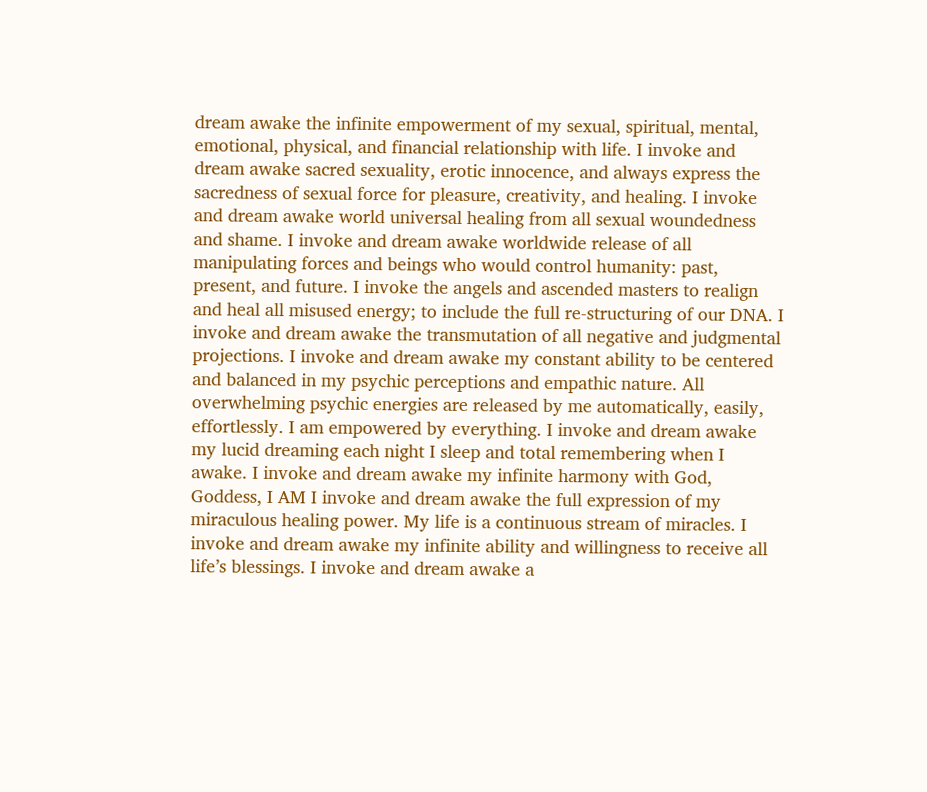dream awake the infinite empowerment of my sexual, spiritual, mental, emotional, physical, and financial relationship with life. I invoke and dream awake sacred sexuality, erotic innocence, and always express the sacredness of sexual force for pleasure, creativity, and healing. I invoke and dream awake world universal healing from all sexual woundedness and shame. I invoke and dream awake worldwide release of all manipulating forces and beings who would control humanity: past, present, and future. I invoke the angels and ascended masters to realign and heal all misused energy; to include the full re-structuring of our DNA. I invoke and dream awake the transmutation of all negative and judgmental projections. I invoke and dream awake my constant ability to be centered and balanced in my psychic perceptions and empathic nature. All overwhelming psychic energies are released by me automatically, easily, effortlessly. I am empowered by everything. I invoke and dream awake my lucid dreaming each night I sleep and total remembering when I awake. I invoke and dream awake my infinite harmony with God, Goddess, I AM I invoke and dream awake the full expression of my miraculous healing power. My life is a continuous stream of miracles. I invoke and dream awake my infinite ability and willingness to receive all life’s blessings. I invoke and dream awake a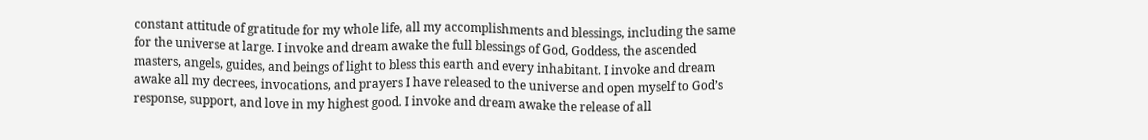constant attitude of gratitude for my whole life, all my accomplishments and blessings, including the same for the universe at large. I invoke and dream awake the full blessings of God, Goddess, the ascended masters, angels, guides, and beings of light to bless this earth and every inhabitant. I invoke and dream awake all my decrees, invocations, and prayers I have released to the universe and open myself to God’s response, support, and love in my highest good. I invoke and dream awake the release of all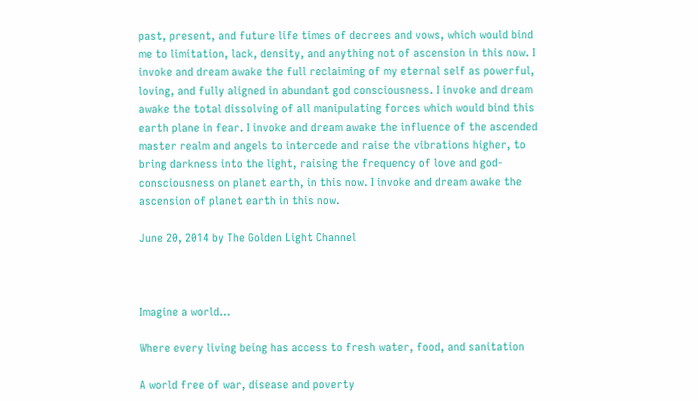past, present, and future life times of decrees and vows, which would bind me to limitation, lack, density, and anything not of ascension in this now. I invoke and dream awake the full reclaiming of my eternal self as powerful, loving, and fully aligned in abundant god consciousness. I invoke and dream awake the total dissolving of all manipulating forces which would bind this earth plane in fear. I invoke and dream awake the influence of the ascended master realm and angels to intercede and raise the vibrations higher, to bring darkness into the light, raising the frequency of love and god-consciousness on planet earth, in this now. I invoke and dream awake the ascension of planet earth in this now.

June 20, 2014 by The Golden Light Channel



Imagine a world…

Where every living being has access to fresh water, food, and sanitation

A world free of war, disease and poverty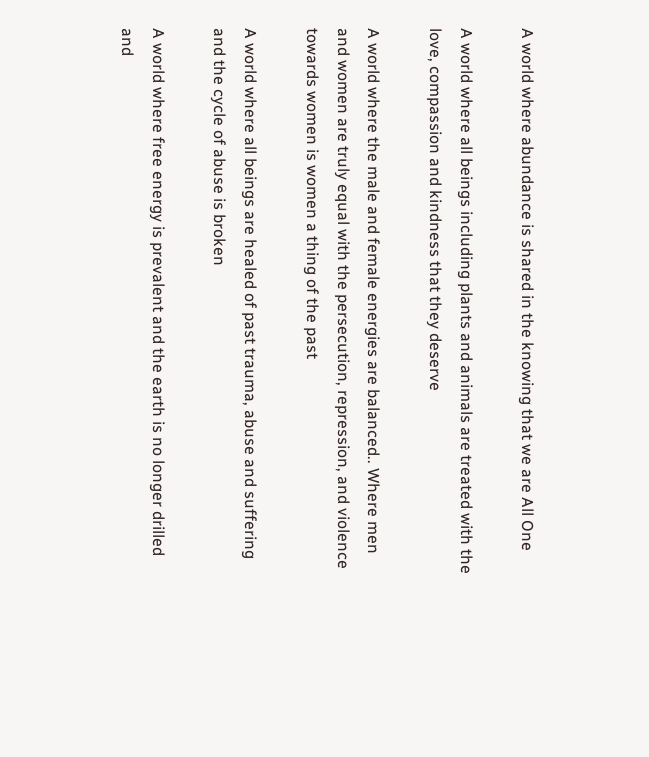A world where abundance is shared in the knowing that we are All One

A world where all beings including plants and animals are treated with the love, compassion and kindness that they deserve

A world where the male and female energies are balanced.. Where men and women are truly equal with the persecution, repression, and violence towards women is women a thing of the past

A world where all beings are healed of past trauma, abuse and suffering and the cycle of abuse is broken

A world where free energy is prevalent and the earth is no longer drilled and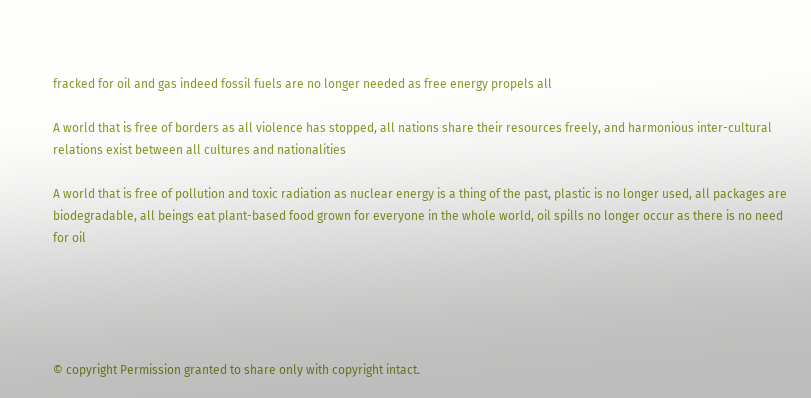fracked for oil and gas indeed fossil fuels are no longer needed as free energy propels all

A world that is free of borders as all violence has stopped, all nations share their resources freely, and harmonious inter-cultural relations exist between all cultures and nationalities

A world that is free of pollution and toxic radiation as nuclear energy is a thing of the past, plastic is no longer used, all packages are biodegradable, all beings eat plant-based food grown for everyone in the whole world, oil spills no longer occur as there is no need for oil





© copyright Permission granted to share only with copyright intact.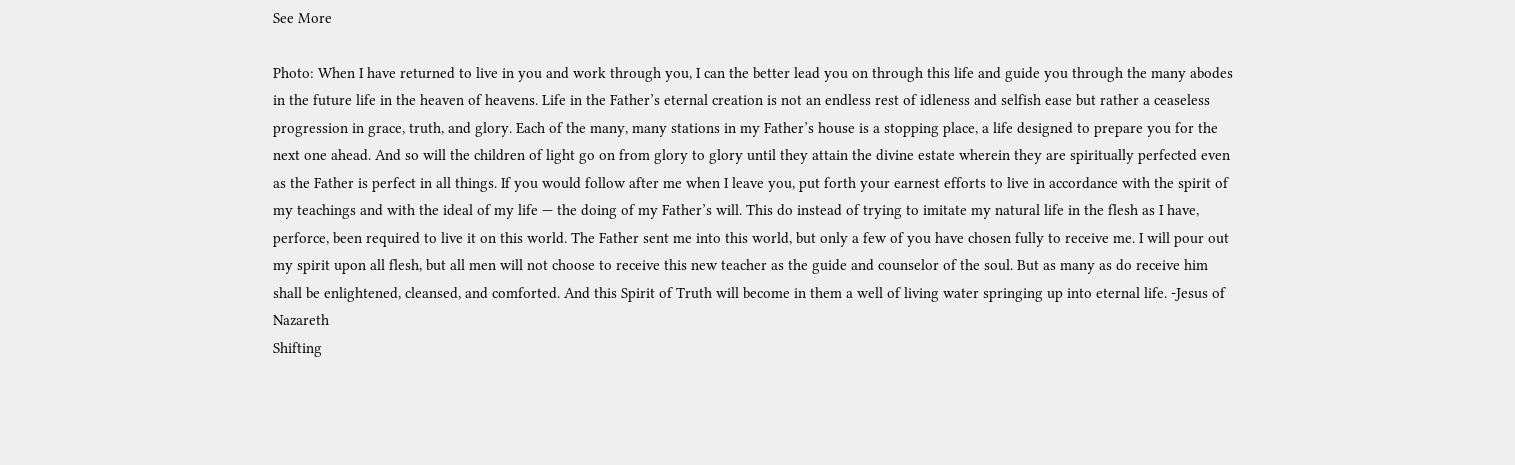See More

Photo: When I have returned to live in you and work through you, I can the better lead you on through this life and guide you through the many abodes in the future life in the heaven of heavens. Life in the Father’s eternal creation is not an endless rest of idleness and selfish ease but rather a ceaseless progression in grace, truth, and glory. Each of the many, many stations in my Father’s house is a stopping place, a life designed to prepare you for the next one ahead. And so will the children of light go on from glory to glory until they attain the divine estate wherein they are spiritually perfected even as the Father is perfect in all things. If you would follow after me when I leave you, put forth your earnest efforts to live in accordance with the spirit of my teachings and with the ideal of my life — the doing of my Father’s will. This do instead of trying to imitate my natural life in the flesh as I have, perforce, been required to live it on this world. The Father sent me into this world, but only a few of you have chosen fully to receive me. I will pour out my spirit upon all flesh, but all men will not choose to receive this new teacher as the guide and counselor of the soul. But as many as do receive him shall be enlightened, cleansed, and comforted. And this Spirit of Truth will become in them a well of living water springing up into eternal life. -Jesus of Nazareth
Shifting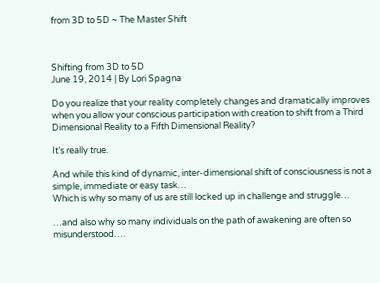from 3D to 5D ~ The Master Shift



Shifting from 3D to 5D
June 19, 2014 | By Lori Spagna

Do you realize that your reality completely changes and dramatically improves when you allow your conscious participation with creation to shift from a Third Dimensional Reality to a Fifth Dimensional Reality?

It’s really true.

And while this kind of dynamic, inter-dimensional shift of consciousness is not a simple, immediate or easy task…
Which is why so many of us are still locked up in challenge and struggle…

…and also why so many individuals on the path of awakening are often so misunderstood….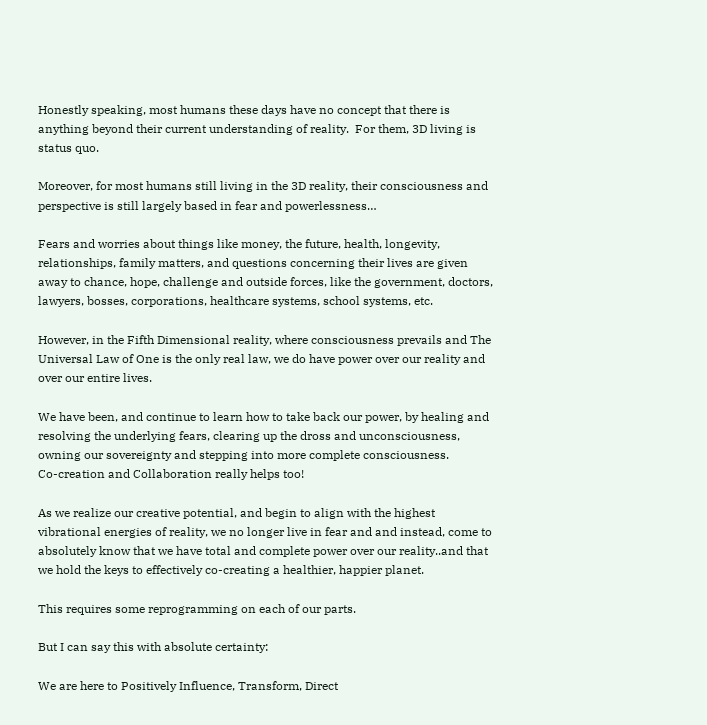Honestly speaking, most humans these days have no concept that there is anything beyond their current understanding of reality.  For them, 3D living is status quo.

Moreover, for most humans still living in the 3D reality, their consciousness and perspective is still largely based in fear and powerlessness…

Fears and worries about things like money, the future, health, longevity, relationships, family matters, and questions concerning their lives are given away to chance, hope, challenge and outside forces, like the government, doctors, lawyers, bosses, corporations, healthcare systems, school systems, etc.

However, in the Fifth Dimensional reality, where consciousness prevails and The Universal Law of One is the only real law, we do have power over our reality and over our entire lives.

We have been, and continue to learn how to take back our power, by healing and resolving the underlying fears, clearing up the dross and unconsciousness, owning our sovereignty and stepping into more complete consciousness.
Co-creation and Collaboration really helps too!

As we realize our creative potential, and begin to align with the highest vibrational energies of reality, we no longer live in fear and and instead, come to absolutely know that we have total and complete power over our reality..and that we hold the keys to effectively co-creating a healthier, happier planet.

This requires some reprogramming on each of our parts.

But I can say this with absolute certainty:

We are here to Positively Influence, Transform, Direct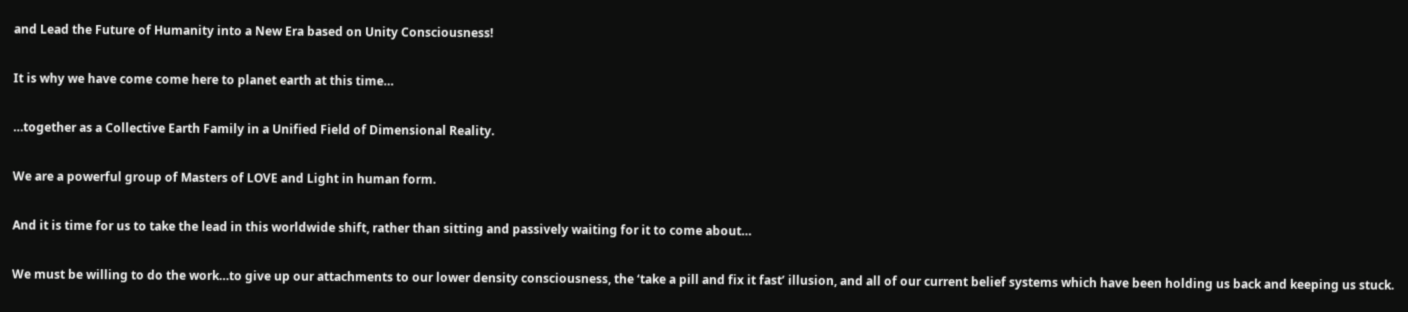and Lead the Future of Humanity into a New Era based on Unity Consciousness!

It is why we have come come here to planet earth at this time…

…together as a Collective Earth Family in a Unified Field of Dimensional Reality.

We are a powerful group of Masters of LOVE and Light in human form.

And it is time for us to take the lead in this worldwide shift, rather than sitting and passively waiting for it to come about…

We must be willing to do the work…to give up our attachments to our lower density consciousness, the ‘take a pill and fix it fast’ illusion, and all of our current belief systems which have been holding us back and keeping us stuck.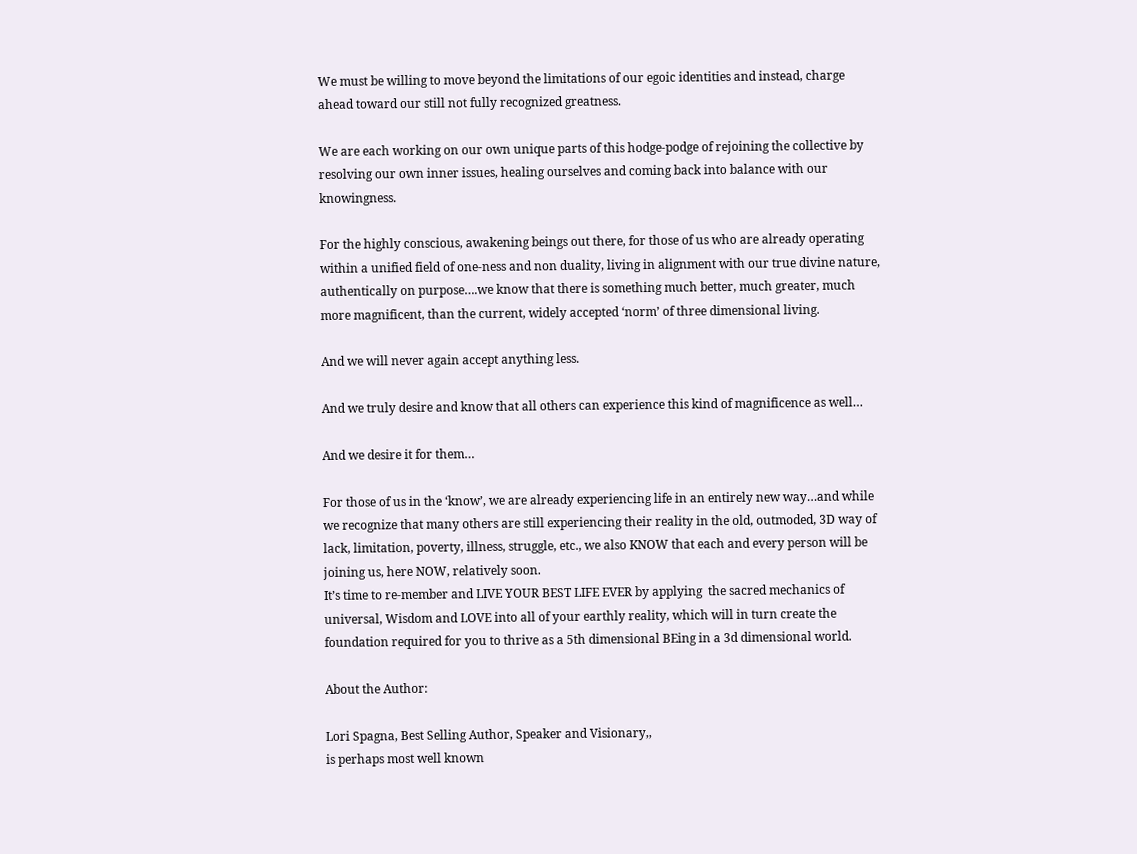We must be willing to move beyond the limitations of our egoic identities and instead, charge ahead toward our still not fully recognized greatness.

We are each working on our own unique parts of this hodge-podge of rejoining the collective by resolving our own inner issues, healing ourselves and coming back into balance with our knowingness.

For the highly conscious, awakening beings out there, for those of us who are already operating within a unified field of one-ness and non duality, living in alignment with our true divine nature, authentically on purpose….we know that there is something much better, much greater, much more magnificent, than the current, widely accepted ‘norm’ of three dimensional living.

And we will never again accept anything less.

And we truly desire and know that all others can experience this kind of magnificence as well…

And we desire it for them…

For those of us in the ‘know’, we are already experiencing life in an entirely new way…and while we recognize that many others are still experiencing their reality in the old, outmoded, 3D way of lack, limitation, poverty, illness, struggle, etc., we also KNOW that each and every person will be joining us, here NOW, relatively soon.
It’s time to re-member and LIVE YOUR BEST LIFE EVER by applying  the sacred mechanics of universal, Wisdom and LOVE into all of your earthly reality, which will in turn create the foundation required for you to thrive as a 5th dimensional BEing in a 3d dimensional world.

About the Author:

Lori Spagna, Best Selling Author, Speaker and Visionary,,
is perhaps most well known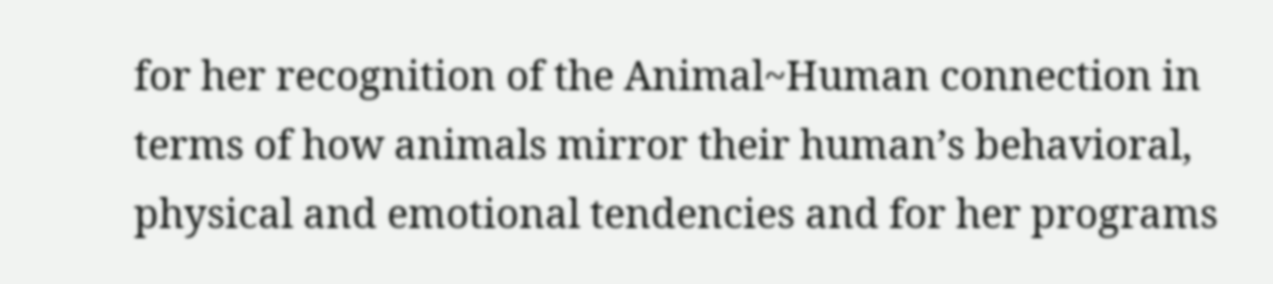for her recognition of the Animal~Human connection in terms of how animals mirror their human’s behavioral, physical and emotional tendencies and for her programs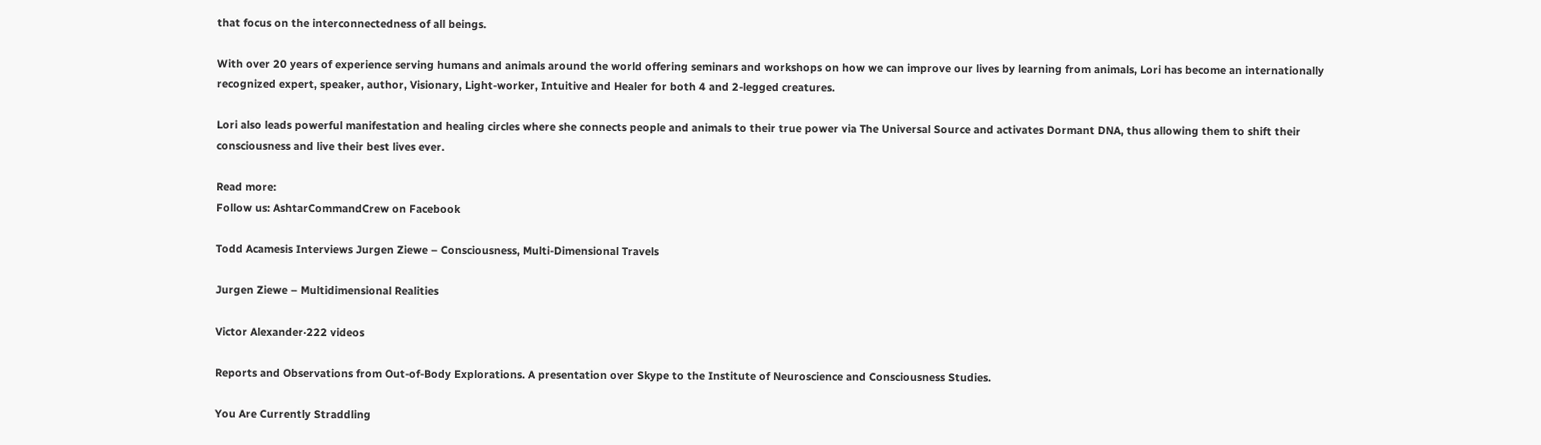that focus on the interconnectedness of all beings.

With over 20 years of experience serving humans and animals around the world offering seminars and workshops on how we can improve our lives by learning from animals, Lori has become an internationally recognized expert, speaker, author, Visionary, Light-worker, Intuitive and Healer for both 4 and 2-legged creatures.

Lori also leads powerful manifestation and healing circles where she connects people and animals to their true power via The Universal Source and activates Dormant DNA, thus allowing them to shift their consciousness and live their best lives ever.

Read more:
Follow us: AshtarCommandCrew on Facebook

Todd Acamesis Interviews Jurgen Ziewe – Consciousness, Multi-Dimensional Travels

Jurgen Ziewe – Multidimensional Realities

Victor Alexander·222 videos

Reports and Observations from Out-of-Body Explorations. A presentation over Skype to the Institute of Neuroscience and Consciousness Studies.

You Are Currently Straddling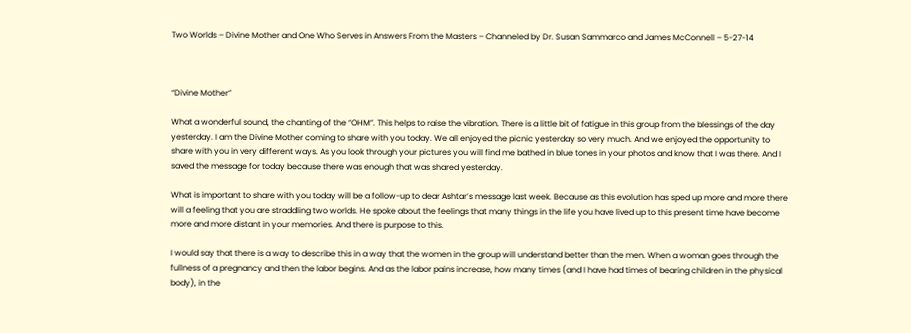Two Worlds – Divine Mother and One Who Serves in Answers From the Masters – Channeled by Dr. Susan Sammarco and James McConnell – 5-27-14



“Divine Mother”

What a wonderful sound, the chanting of the “OHM”. This helps to raise the vibration. There is a little bit of fatigue in this group from the blessings of the day yesterday. I am the Divine Mother coming to share with you today. We all enjoyed the picnic yesterday so very much. And we enjoyed the opportunity to share with you in very different ways. As you look through your pictures you will find me bathed in blue tones in your photos and know that I was there. And I saved the message for today because there was enough that was shared yesterday.

What is important to share with you today will be a follow-up to dear Ashtar’s message last week. Because as this evolution has sped up more and more there will a feeling that you are straddling two worlds. He spoke about the feelings that many things in the life you have lived up to this present time have become more and more distant in your memories. And there is purpose to this.

I would say that there is a way to describe this in a way that the women in the group will understand better than the men. When a woman goes through the fullness of a pregnancy and then the labor begins. And as the labor pains increase, how many times (and I have had times of bearing children in the physical body), in the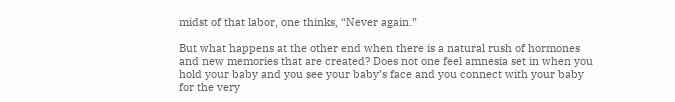midst of that labor, one thinks, “Never again.”

But what happens at the other end when there is a natural rush of hormones and new memories that are created? Does not one feel amnesia set in when you hold your baby and you see your baby’s face and you connect with your baby for the very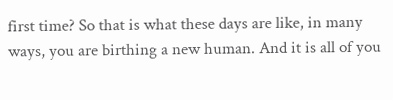first time? So that is what these days are like, in many ways, you are birthing a new human. And it is all of you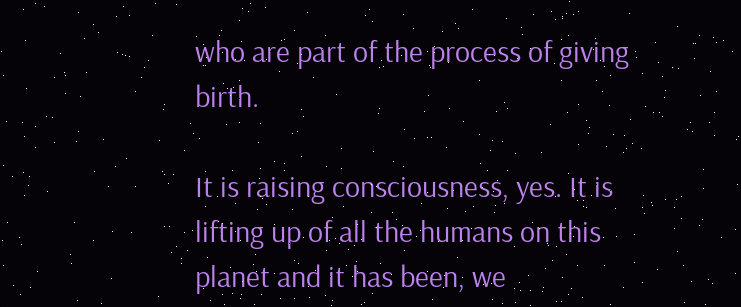who are part of the process of giving birth.

It is raising consciousness, yes. It is lifting up of all the humans on this planet and it has been, we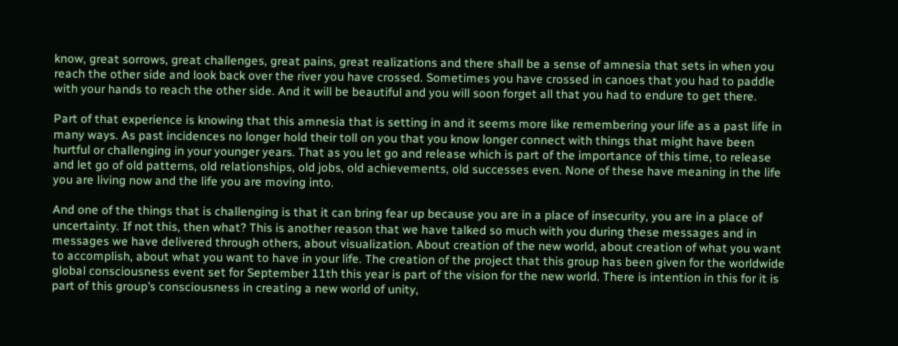know, great sorrows, great challenges, great pains, great realizations and there shall be a sense of amnesia that sets in when you reach the other side and look back over the river you have crossed. Sometimes you have crossed in canoes that you had to paddle with your hands to reach the other side. And it will be beautiful and you will soon forget all that you had to endure to get there.

Part of that experience is knowing that this amnesia that is setting in and it seems more like remembering your life as a past life in many ways. As past incidences no longer hold their toll on you that you know longer connect with things that might have been hurtful or challenging in your younger years. That as you let go and release which is part of the importance of this time, to release and let go of old patterns, old relationships, old jobs, old achievements, old successes even. None of these have meaning in the life you are living now and the life you are moving into.

And one of the things that is challenging is that it can bring fear up because you are in a place of insecurity, you are in a place of uncertainty. If not this, then what? This is another reason that we have talked so much with you during these messages and in messages we have delivered through others, about visualization. About creation of the new world, about creation of what you want to accomplish, about what you want to have in your life. The creation of the project that this group has been given for the worldwide global consciousness event set for September 11th this year is part of the vision for the new world. There is intention in this for it is part of this group’s consciousness in creating a new world of unity,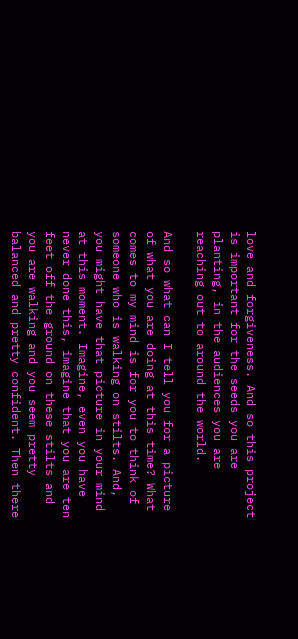love and forgiveness. And so this project is important for the seeds you are planting, in the audiences you are reaching out to around the world.

And so what can I tell you for a picture of what you are doing at this time? What comes to my mind is for you to think of someone who is walking on stilts. And, you might have that picture in your mind at this moment. Imagine, even you have never done this, imagine that you are ten feet off the ground on these stilts and you are walking and you seem pretty balanced and pretty confident. Then there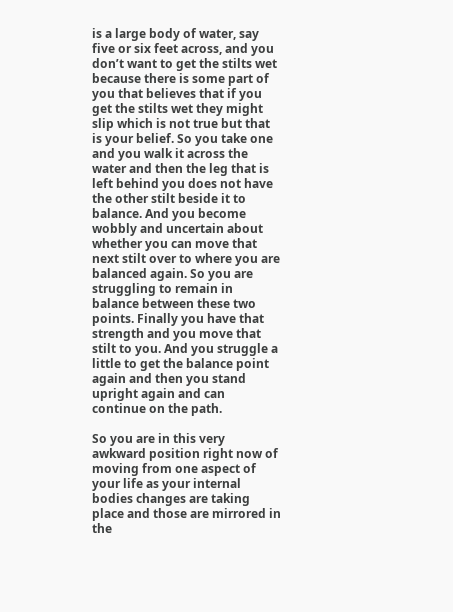is a large body of water, say five or six feet across, and you don’t want to get the stilts wet because there is some part of you that believes that if you get the stilts wet they might slip which is not true but that is your belief. So you take one and you walk it across the water and then the leg that is left behind you does not have the other stilt beside it to balance. And you become wobbly and uncertain about whether you can move that next stilt over to where you are balanced again. So you are struggling to remain in balance between these two points. Finally you have that strength and you move that stilt to you. And you struggle a little to get the balance point again and then you stand upright again and can continue on the path.

So you are in this very awkward position right now of moving from one aspect of your life as your internal bodies changes are taking place and those are mirrored in the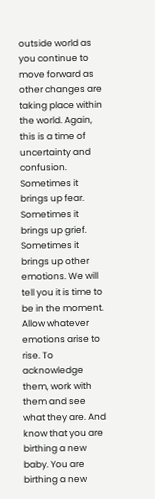outside world as you continue to move forward as other changes are taking place within the world. Again, this is a time of uncertainty and confusion. Sometimes it brings up fear. Sometimes it brings up grief. Sometimes it brings up other emotions. We will tell you it is time to be in the moment. Allow whatever emotions arise to rise. To acknowledge them, work with them and see what they are. And know that you are birthing a new baby. You are birthing a new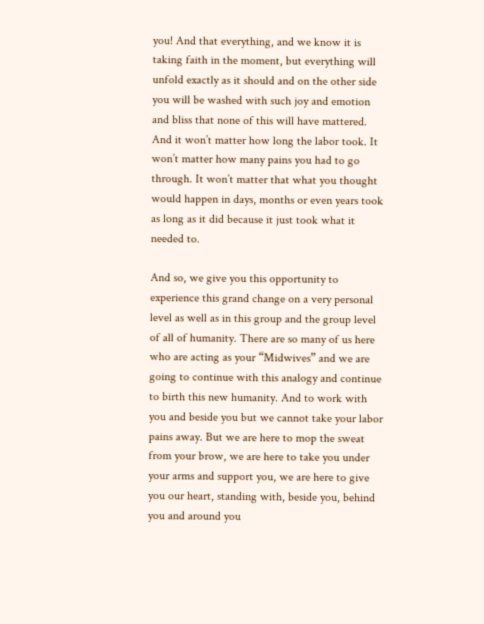you! And that everything, and we know it is taking faith in the moment, but everything will unfold exactly as it should and on the other side you will be washed with such joy and emotion and bliss that none of this will have mattered. And it won’t matter how long the labor took. It won’t matter how many pains you had to go through. It won’t matter that what you thought would happen in days, months or even years took as long as it did because it just took what it needed to.

And so, we give you this opportunity to experience this grand change on a very personal level as well as in this group and the group level of all of humanity. There are so many of us here who are acting as your “Midwives” and we are going to continue with this analogy and continue to birth this new humanity. And to work with you and beside you but we cannot take your labor pains away. But we are here to mop the sweat from your brow, we are here to take you under your arms and support you, we are here to give you our heart, standing with, beside you, behind you and around you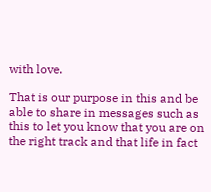with love.

That is our purpose in this and be able to share in messages such as this to let you know that you are on the right track and that life in fact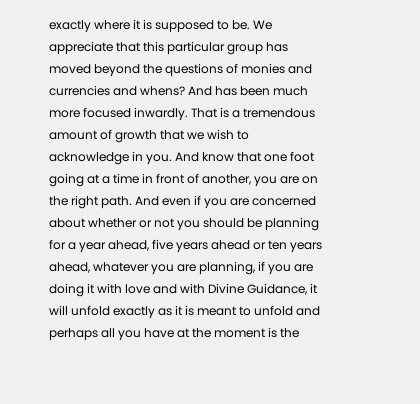exactly where it is supposed to be. We appreciate that this particular group has moved beyond the questions of monies and currencies and whens? And has been much more focused inwardly. That is a tremendous amount of growth that we wish to acknowledge in you. And know that one foot going at a time in front of another, you are on the right path. And even if you are concerned about whether or not you should be planning for a year ahead, five years ahead or ten years ahead, whatever you are planning, if you are doing it with love and with Divine Guidance, it will unfold exactly as it is meant to unfold and perhaps all you have at the moment is the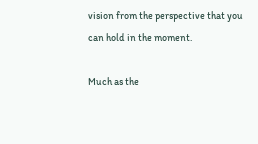vision from the perspective that you can hold in the moment.

Much as the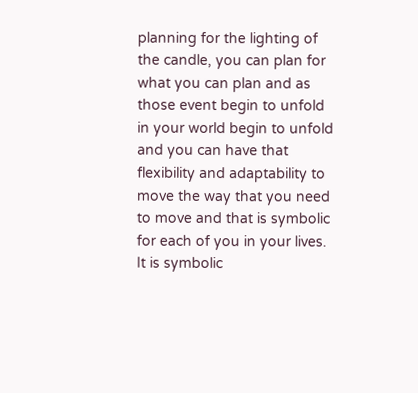planning for the lighting of the candle, you can plan for what you can plan and as those event begin to unfold in your world begin to unfold and you can have that flexibility and adaptability to move the way that you need to move and that is symbolic for each of you in your lives. It is symbolic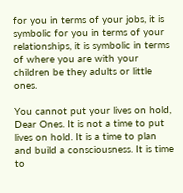for you in terms of your jobs, it is symbolic for you in terms of your relationships, it is symbolic in terms of where you are with your children be they adults or little ones.

You cannot put your lives on hold, Dear Ones. It is not a time to put lives on hold. It is a time to plan and build a consciousness. It is time to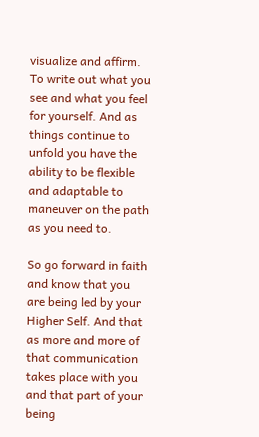visualize and affirm. To write out what you see and what you feel for yourself. And as things continue to unfold you have the ability to be flexible and adaptable to maneuver on the path as you need to.

So go forward in faith and know that you are being led by your Higher Self. And that as more and more of that communication takes place with you and that part of your being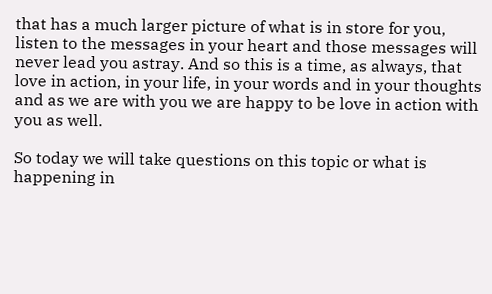that has a much larger picture of what is in store for you, listen to the messages in your heart and those messages will never lead you astray. And so this is a time, as always, that love in action, in your life, in your words and in your thoughts and as we are with you we are happy to be love in action with you as well.

So today we will take questions on this topic or what is happening in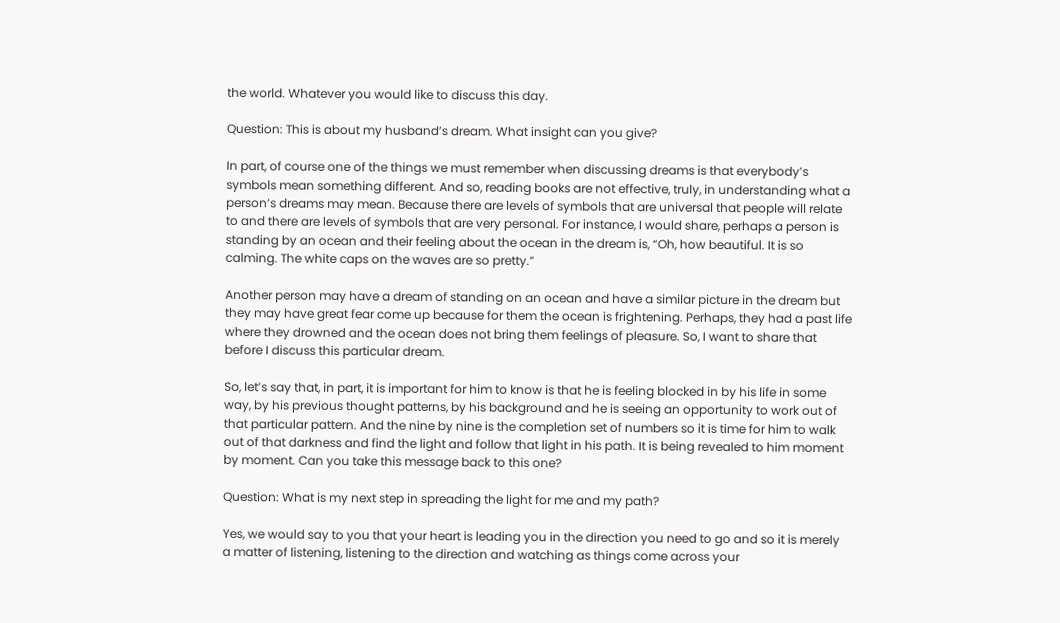the world. Whatever you would like to discuss this day.

Question: This is about my husband’s dream. What insight can you give?

In part, of course one of the things we must remember when discussing dreams is that everybody’s symbols mean something different. And so, reading books are not effective, truly, in understanding what a person’s dreams may mean. Because there are levels of symbols that are universal that people will relate to and there are levels of symbols that are very personal. For instance, I would share, perhaps a person is standing by an ocean and their feeling about the ocean in the dream is, “Oh, how beautiful. It is so calming. The white caps on the waves are so pretty.”

Another person may have a dream of standing on an ocean and have a similar picture in the dream but they may have great fear come up because for them the ocean is frightening. Perhaps, they had a past life where they drowned and the ocean does not bring them feelings of pleasure. So, I want to share that before I discuss this particular dream.

So, let’s say that, in part, it is important for him to know is that he is feeling blocked in by his life in some way, by his previous thought patterns, by his background and he is seeing an opportunity to work out of that particular pattern. And the nine by nine is the completion set of numbers so it is time for him to walk out of that darkness and find the light and follow that light in his path. It is being revealed to him moment by moment. Can you take this message back to this one?

Question: What is my next step in spreading the light for me and my path?

Yes, we would say to you that your heart is leading you in the direction you need to go and so it is merely a matter of listening, listening to the direction and watching as things come across your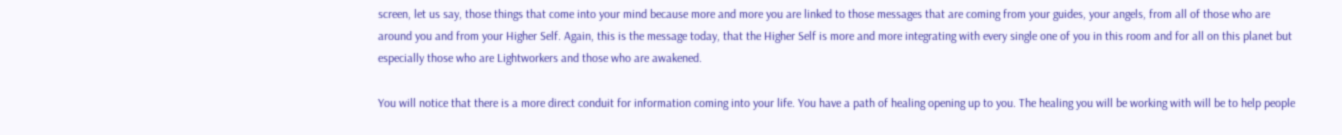screen, let us say, those things that come into your mind because more and more you are linked to those messages that are coming from your guides, your angels, from all of those who are around you and from your Higher Self. Again, this is the message today, that the Higher Self is more and more integrating with every single one of you in this room and for all on this planet but especially those who are Lightworkers and those who are awakened.

You will notice that there is a more direct conduit for information coming into your life. You have a path of healing opening up to you. The healing you will be working with will be to help people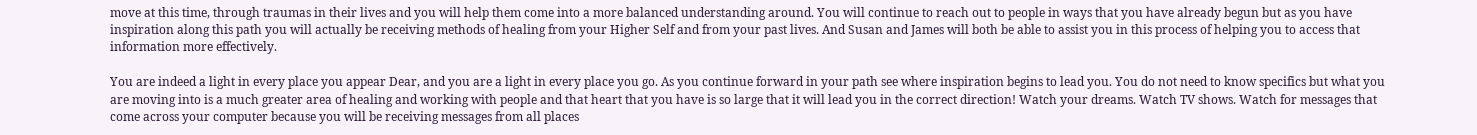move at this time, through traumas in their lives and you will help them come into a more balanced understanding around. You will continue to reach out to people in ways that you have already begun but as you have inspiration along this path you will actually be receiving methods of healing from your Higher Self and from your past lives. And Susan and James will both be able to assist you in this process of helping you to access that information more effectively.

You are indeed a light in every place you appear Dear, and you are a light in every place you go. As you continue forward in your path see where inspiration begins to lead you. You do not need to know specifics but what you are moving into is a much greater area of healing and working with people and that heart that you have is so large that it will lead you in the correct direction! Watch your dreams. Watch TV shows. Watch for messages that come across your computer because you will be receiving messages from all places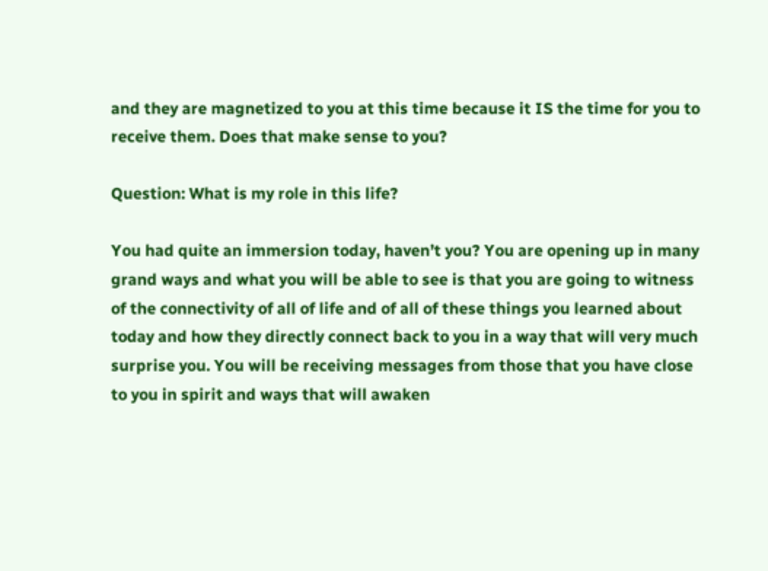and they are magnetized to you at this time because it IS the time for you to receive them. Does that make sense to you?

Question: What is my role in this life?

You had quite an immersion today, haven’t you? You are opening up in many grand ways and what you will be able to see is that you are going to witness of the connectivity of all of life and of all of these things you learned about today and how they directly connect back to you in a way that will very much surprise you. You will be receiving messages from those that you have close to you in spirit and ways that will awaken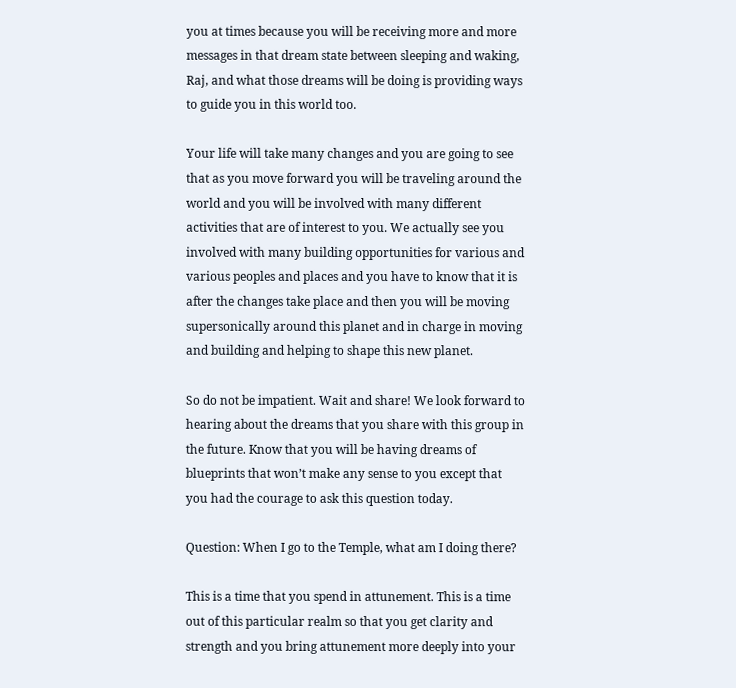you at times because you will be receiving more and more messages in that dream state between sleeping and waking, Raj, and what those dreams will be doing is providing ways to guide you in this world too.

Your life will take many changes and you are going to see that as you move forward you will be traveling around the world and you will be involved with many different activities that are of interest to you. We actually see you involved with many building opportunities for various and various peoples and places and you have to know that it is after the changes take place and then you will be moving supersonically around this planet and in charge in moving and building and helping to shape this new planet.

So do not be impatient. Wait and share! We look forward to hearing about the dreams that you share with this group in the future. Know that you will be having dreams of blueprints that won’t make any sense to you except that you had the courage to ask this question today.

Question: When I go to the Temple, what am I doing there?

This is a time that you spend in attunement. This is a time out of this particular realm so that you get clarity and strength and you bring attunement more deeply into your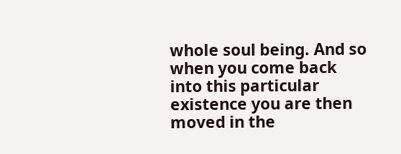whole soul being. And so when you come back into this particular existence you are then moved in the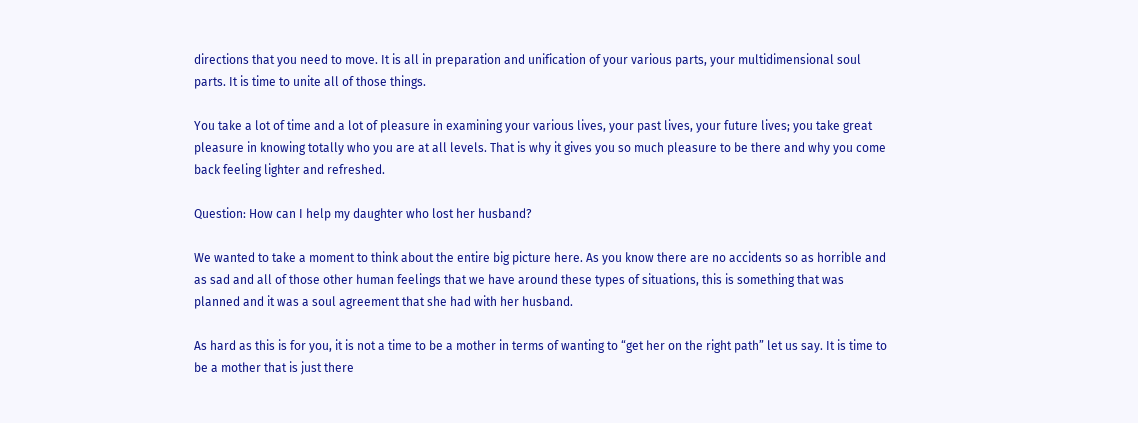directions that you need to move. It is all in preparation and unification of your various parts, your multidimensional soul parts. It is time to unite all of those things.

You take a lot of time and a lot of pleasure in examining your various lives, your past lives, your future lives; you take great pleasure in knowing totally who you are at all levels. That is why it gives you so much pleasure to be there and why you come back feeling lighter and refreshed.

Question: How can I help my daughter who lost her husband?

We wanted to take a moment to think about the entire big picture here. As you know there are no accidents so as horrible and as sad and all of those other human feelings that we have around these types of situations, this is something that was planned and it was a soul agreement that she had with her husband.

As hard as this is for you, it is not a time to be a mother in terms of wanting to “get her on the right path” let us say. It is time to be a mother that is just there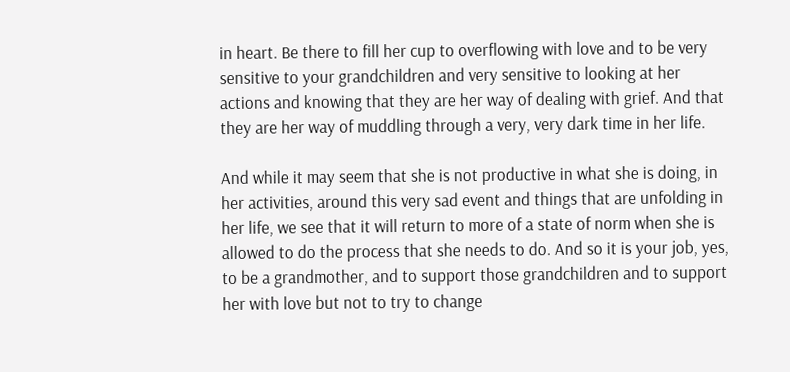in heart. Be there to fill her cup to overflowing with love and to be very sensitive to your grandchildren and very sensitive to looking at her actions and knowing that they are her way of dealing with grief. And that they are her way of muddling through a very, very dark time in her life.

And while it may seem that she is not productive in what she is doing, in her activities, around this very sad event and things that are unfolding in her life, we see that it will return to more of a state of norm when she is allowed to do the process that she needs to do. And so it is your job, yes, to be a grandmother, and to support those grandchildren and to support her with love but not to try to change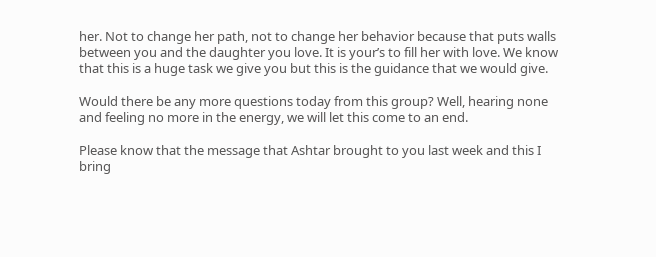her. Not to change her path, not to change her behavior because that puts walls between you and the daughter you love. It is your’s to fill her with love. We know that this is a huge task we give you but this is the guidance that we would give.

Would there be any more questions today from this group? Well, hearing none and feeling no more in the energy, we will let this come to an end.

Please know that the message that Ashtar brought to you last week and this I bring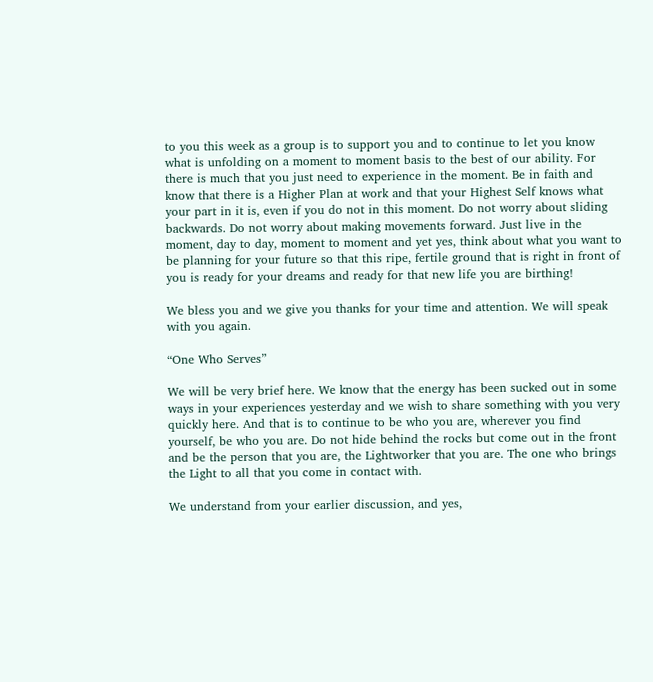to you this week as a group is to support you and to continue to let you know what is unfolding on a moment to moment basis to the best of our ability. For there is much that you just need to experience in the moment. Be in faith and know that there is a Higher Plan at work and that your Highest Self knows what your part in it is, even if you do not in this moment. Do not worry about sliding backwards. Do not worry about making movements forward. Just live in the moment, day to day, moment to moment and yet yes, think about what you want to be planning for your future so that this ripe, fertile ground that is right in front of you is ready for your dreams and ready for that new life you are birthing!

We bless you and we give you thanks for your time and attention. We will speak with you again.

“One Who Serves”

We will be very brief here. We know that the energy has been sucked out in some ways in your experiences yesterday and we wish to share something with you very quickly here. And that is to continue to be who you are, wherever you find yourself, be who you are. Do not hide behind the rocks but come out in the front and be the person that you are, the Lightworker that you are. The one who brings the Light to all that you come in contact with.

We understand from your earlier discussion, and yes,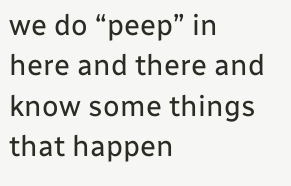we do “peep” in here and there and know some things that happen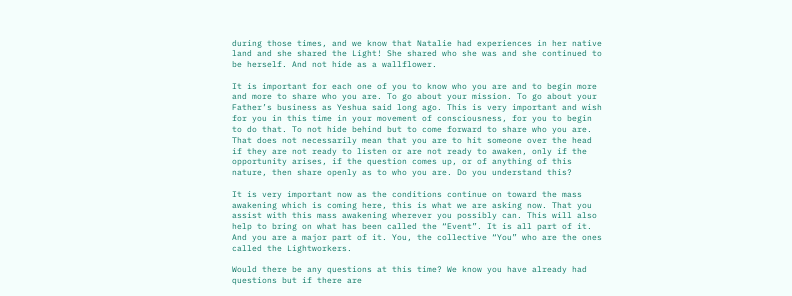during those times, and we know that Natalie had experiences in her native land and she shared the Light! She shared who she was and she continued to be herself. And not hide as a wallflower.

It is important for each one of you to know who you are and to begin more and more to share who you are. To go about your mission. To go about your Father’s business as Yeshua said long ago. This is very important and wish for you in this time in your movement of consciousness, for you to begin to do that. To not hide behind but to come forward to share who you are. That does not necessarily mean that you are to hit someone over the head if they are not ready to listen or are not ready to awaken, only if the opportunity arises, if the question comes up, or of anything of this nature, then share openly as to who you are. Do you understand this?

It is very important now as the conditions continue on toward the mass awakening which is coming here, this is what we are asking now. That you assist with this mass awakening wherever you possibly can. This will also help to bring on what has been called the “Event”. It is all part of it. And you are a major part of it. You, the collective “You” who are the ones called the Lightworkers.

Would there be any questions at this time? We know you have already had questions but if there are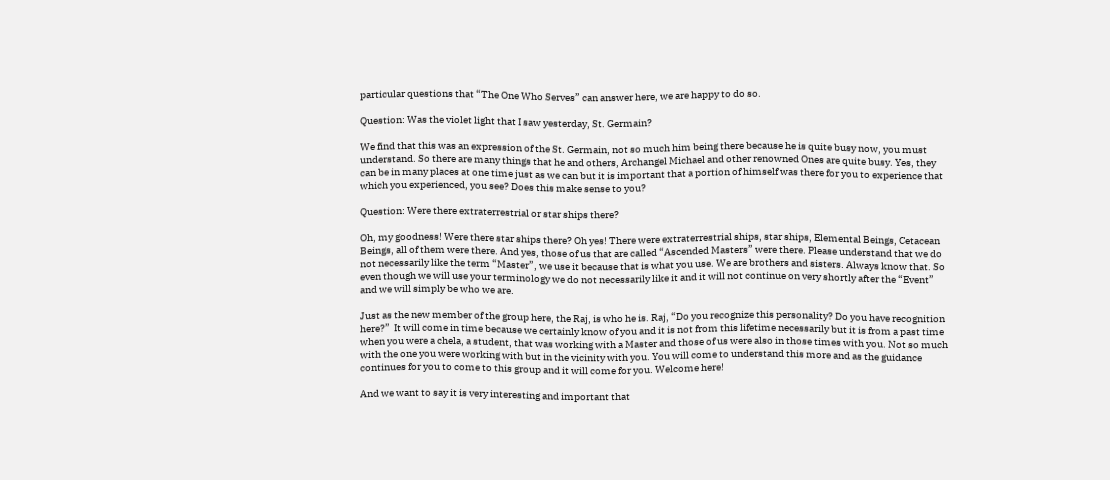particular questions that “The One Who Serves” can answer here, we are happy to do so.

Question: Was the violet light that I saw yesterday, St. Germain?

We find that this was an expression of the St. Germain, not so much him being there because he is quite busy now, you must understand. So there are many things that he and others, Archangel Michael and other renowned Ones are quite busy. Yes, they can be in many places at one time just as we can but it is important that a portion of himself was there for you to experience that which you experienced, you see? Does this make sense to you?

Question: Were there extraterrestrial or star ships there?

Oh, my goodness! Were there star ships there? Oh yes! There were extraterrestrial ships, star ships, Elemental Beings, Cetacean Beings, all of them were there. And yes, those of us that are called “Ascended Masters” were there. Please understand that we do not necessarily like the term “Master”, we use it because that is what you use. We are brothers and sisters. Always know that. So even though we will use your terminology we do not necessarily like it and it will not continue on very shortly after the “Event” and we will simply be who we are.

Just as the new member of the group here, the Raj, is who he is. Raj, “Do you recognize this personality? Do you have recognition here?”  It will come in time because we certainly know of you and it is not from this lifetime necessarily but it is from a past time when you were a chela, a student, that was working with a Master and those of us were also in those times with you. Not so much with the one you were working with but in the vicinity with you. You will come to understand this more and as the guidance continues for you to come to this group and it will come for you. Welcome here!

And we want to say it is very interesting and important that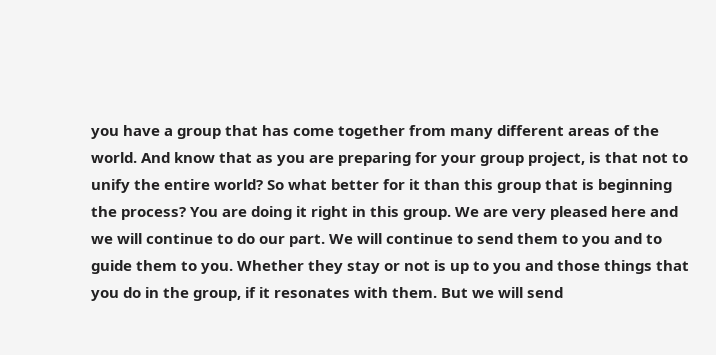you have a group that has come together from many different areas of the world. And know that as you are preparing for your group project, is that not to unify the entire world? So what better for it than this group that is beginning the process? You are doing it right in this group. We are very pleased here and we will continue to do our part. We will continue to send them to you and to guide them to you. Whether they stay or not is up to you and those things that you do in the group, if it resonates with them. But we will send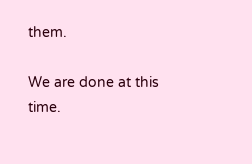them.

We are done at this time.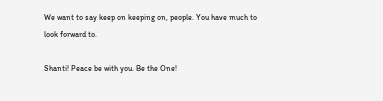We want to say keep on keeping on, people. You have much to look forward to.

Shanti! Peace be with you. Be the One!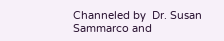Channeled by  Dr. Susan Sammarco and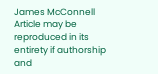James McConnell
Article may be reproduced in its entirety if authorship and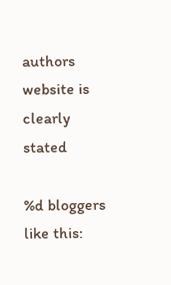authors website is clearly stated

%d bloggers like this: